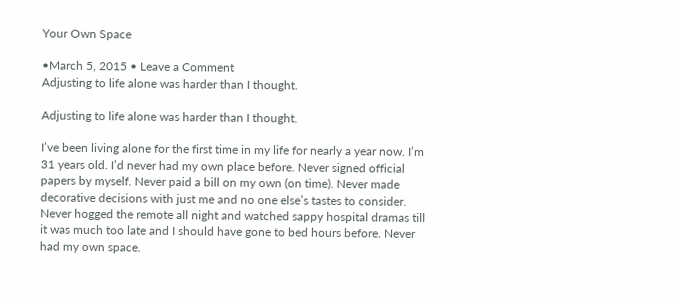Your Own Space

•March 5, 2015 • Leave a Comment
Adjusting to life alone was harder than I thought.

Adjusting to life alone was harder than I thought.

I’ve been living alone for the first time in my life for nearly a year now. I’m 31 years old. I’d never had my own place before. Never signed official papers by myself. Never paid a bill on my own (on time). Never made decorative decisions with just me and no one else’s tastes to consider. Never hogged the remote all night and watched sappy hospital dramas till it was much too late and I should have gone to bed hours before. Never had my own space.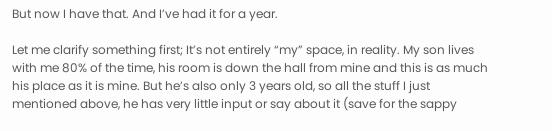But now I have that. And I’ve had it for a year.

Let me clarify something first; It’s not entirely “my” space, in reality. My son lives with me 80% of the time, his room is down the hall from mine and this is as much his place as it is mine. But he’s also only 3 years old, so all the stuff I just mentioned above, he has very little input or say about it (save for the sappy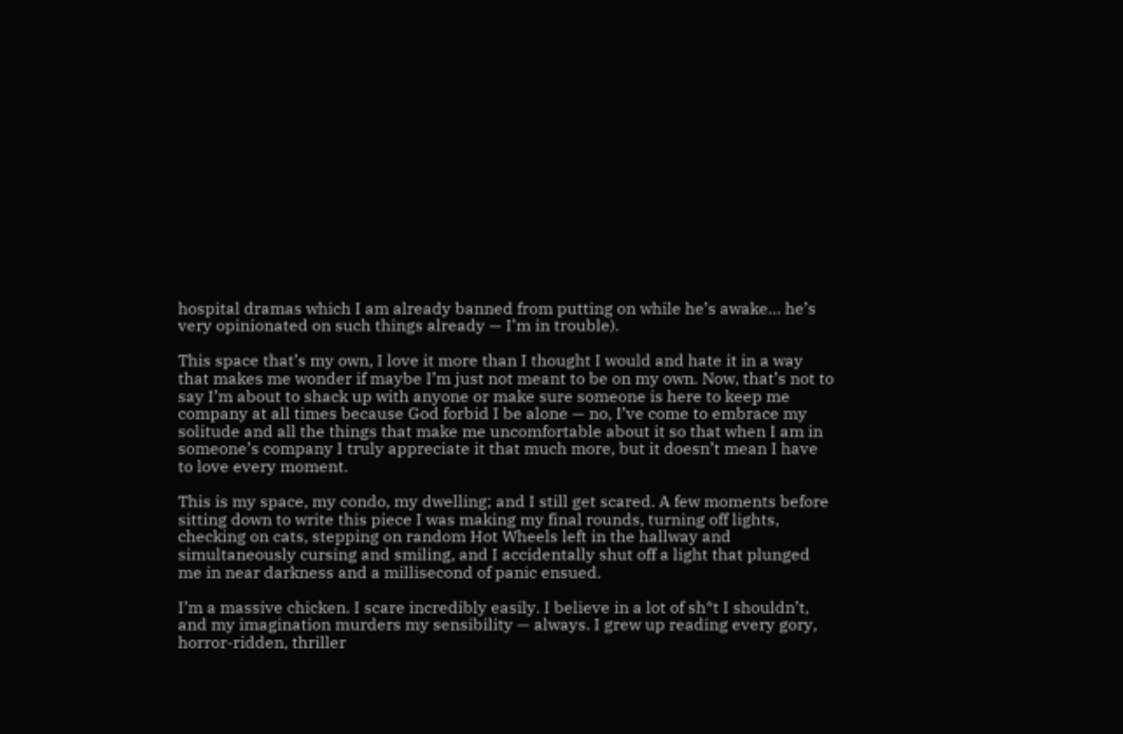hospital dramas which I am already banned from putting on while he’s awake… he’s very opinionated on such things already — I’m in trouble).

This space that’s my own, I love it more than I thought I would and hate it in a way that makes me wonder if maybe I’m just not meant to be on my own. Now, that’s not to say I’m about to shack up with anyone or make sure someone is here to keep me company at all times because God forbid I be alone — no, I’ve come to embrace my solitude and all the things that make me uncomfortable about it so that when I am in someone’s company I truly appreciate it that much more, but it doesn’t mean I have to love every moment.

This is my space, my condo, my dwelling; and I still get scared. A few moments before sitting down to write this piece I was making my final rounds, turning off lights, checking on cats, stepping on random Hot Wheels left in the hallway and simultaneously cursing and smiling, and I accidentally shut off a light that plunged me in near darkness and a millisecond of panic ensued.

I’m a massive chicken. I scare incredibly easily. I believe in a lot of sh*t I shouldn’t, and my imagination murders my sensibility — always. I grew up reading every gory, horror-ridden, thriller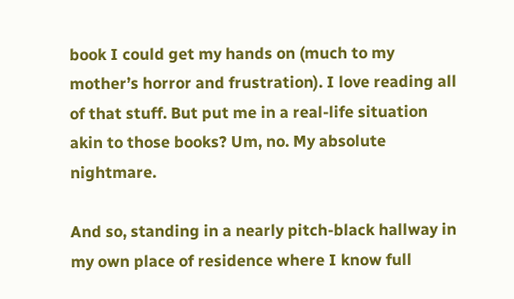book I could get my hands on (much to my mother’s horror and frustration). I love reading all of that stuff. But put me in a real-life situation akin to those books? Um, no. My absolute nightmare.

And so, standing in a nearly pitch-black hallway in my own place of residence where I know full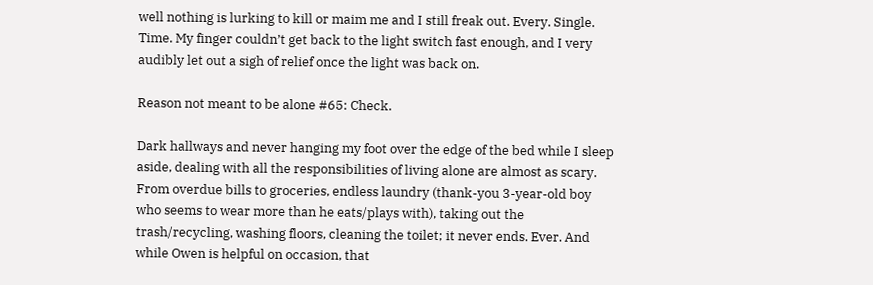well nothing is lurking to kill or maim me and I still freak out. Every. Single. Time. My finger couldn’t get back to the light switch fast enough, and I very audibly let out a sigh of relief once the light was back on.

Reason not meant to be alone #65: Check.

Dark hallways and never hanging my foot over the edge of the bed while I sleep aside, dealing with all the responsibilities of living alone are almost as scary. From overdue bills to groceries, endless laundry (thank-you 3-year-old boy who seems to wear more than he eats/plays with), taking out the trash/recycling, washing floors, cleaning the toilet; it never ends. Ever. And while Owen is helpful on occasion, that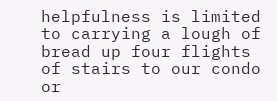helpfulness is limited to carrying a lough of bread up four flights of stairs to our condo or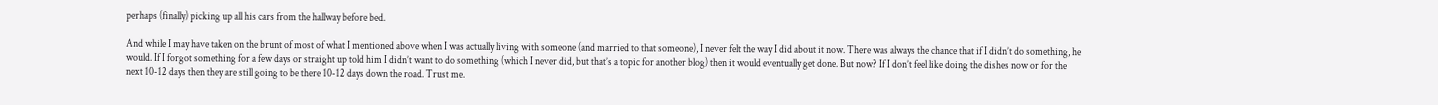perhaps (finally) picking up all his cars from the hallway before bed.

And while I may have taken on the brunt of most of what I mentioned above when I was actually living with someone (and married to that someone), I never felt the way I did about it now. There was always the chance that if I didn’t do something, he would. If I forgot something for a few days or straight up told him I didn’t want to do something (which I never did, but that’s a topic for another blog) then it would eventually get done. But now? If I don’t feel like doing the dishes now or for the next 10-12 days then they are still going to be there 10-12 days down the road. Trust me.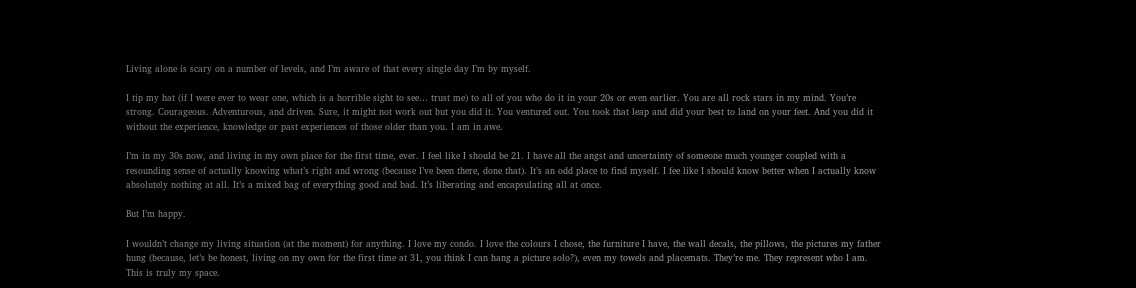Living alone is scary on a number of levels, and I’m aware of that every single day I’m by myself.

I tip my hat (if I were ever to wear one, which is a horrible sight to see… trust me) to all of you who do it in your 20s or even earlier. You are all rock stars in my mind. You’re strong. Courageous. Adventurous, and driven. Sure, it might not work out but you did it. You ventured out. You took that leap and did your best to land on your feet. And you did it without the experience, knowledge or past experiences of those older than you. I am in awe.

I’m in my 30s now, and living in my own place for the first time, ever. I feel like I should be 21. I have all the angst and uncertainty of someone much younger coupled with a resounding sense of actually knowing what’s right and wrong (because I’ve been there, done that). It’s an odd place to find myself. I fee like I should know better when I actually know absolutely nothing at all. It’s a mixed bag of everything good and bad. It’s liberating and encapsulating all at once.

But I’m happy.

I wouldn’t change my living situation (at the moment) for anything. I love my condo. I love the colours I chose, the furniture I have, the wall decals, the pillows, the pictures my father hung (because, let’s be honest, living on my own for the first time at 31, you think I can hang a picture solo?), even my towels and placemats. They’re me. They represent who I am. This is truly my space.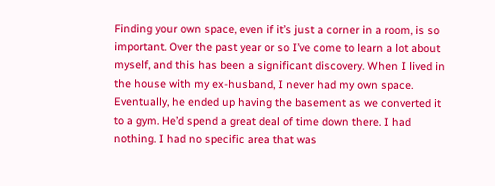Finding your own space, even if it’s just a corner in a room, is so important. Over the past year or so I’ve come to learn a lot about myself, and this has been a significant discovery. When I lived in the house with my ex-husband, I never had my own space. Eventually, he ended up having the basement as we converted it to a gym. He’d spend a great deal of time down there. I had nothing. I had no specific area that was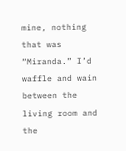mine, nothing that was “Miranda.” I’d waffle and wain between the living room and the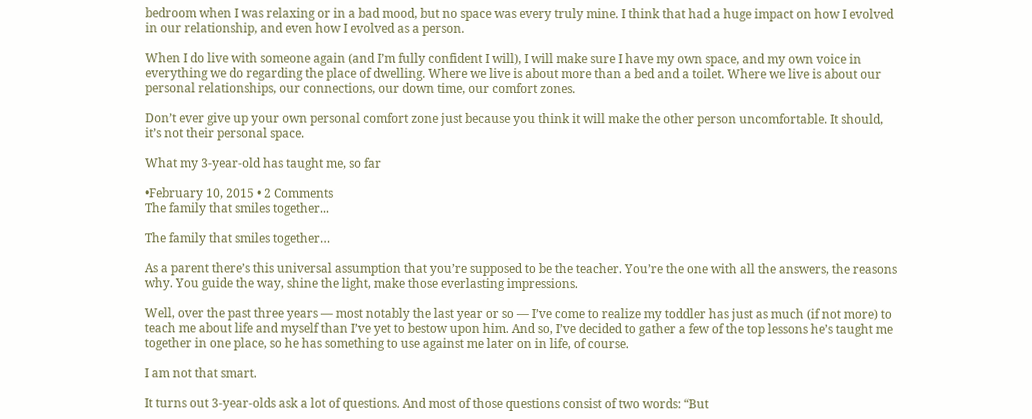bedroom when I was relaxing or in a bad mood, but no space was every truly mine. I think that had a huge impact on how I evolved in our relationship, and even how I evolved as a person.

When I do live with someone again (and I’m fully confident I will), I will make sure I have my own space, and my own voice in everything we do regarding the place of dwelling. Where we live is about more than a bed and a toilet. Where we live is about our personal relationships, our connections, our down time, our comfort zones.

Don’t ever give up your own personal comfort zone just because you think it will make the other person uncomfortable. It should, it’s not their personal space.

What my 3-year-old has taught me, so far

•February 10, 2015 • 2 Comments
The family that smiles together...

The family that smiles together…

As a parent there’s this universal assumption that you’re supposed to be the teacher. You’re the one with all the answers, the reasons why. You guide the way, shine the light, make those everlasting impressions.

Well, over the past three years — most notably the last year or so — I’ve come to realize my toddler has just as much (if not more) to teach me about life and myself than I’ve yet to bestow upon him. And so, I’ve decided to gather a few of the top lessons he’s taught me together in one place, so he has something to use against me later on in life, of course.

I am not that smart.

It turns out 3-year-olds ask a lot of questions. And most of those questions consist of two words: “But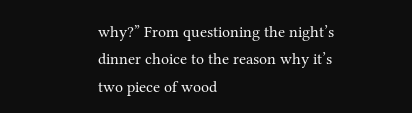why?” From questioning the night’s dinner choice to the reason why it’s two piece of wood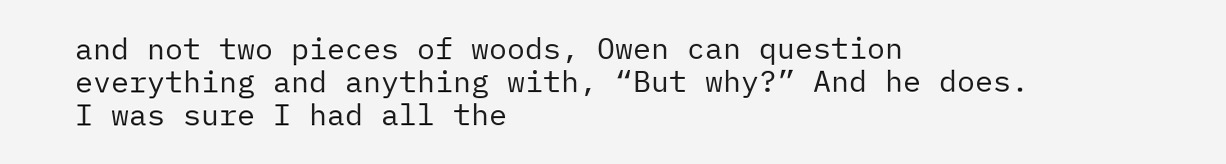and not two pieces of woods, Owen can question everything and anything with, “But why?” And he does. I was sure I had all the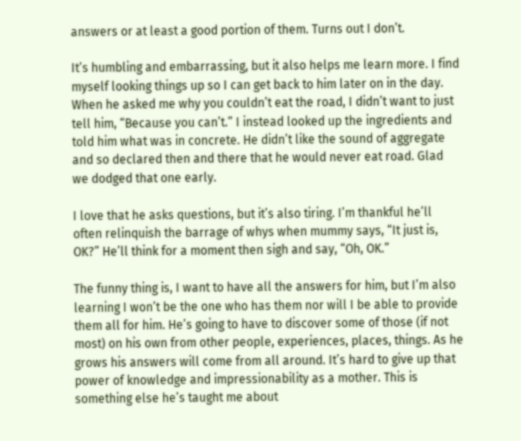answers or at least a good portion of them. Turns out I don’t.

It’s humbling and embarrassing, but it also helps me learn more. I find myself looking things up so I can get back to him later on in the day. When he asked me why you couldn’t eat the road, I didn’t want to just tell him, “Because you can’t.” I instead looked up the ingredients and told him what was in concrete. He didn’t like the sound of aggregate and so declared then and there that he would never eat road. Glad we dodged that one early.

I love that he asks questions, but it’s also tiring. I’m thankful he’ll often relinquish the barrage of whys when mummy says, “It just is, OK?” He’ll think for a moment then sigh and say, “Oh, OK.”

The funny thing is, I want to have all the answers for him, but I’m also learning I won’t be the one who has them nor will I be able to provide them all for him. He’s going to have to discover some of those (if not most) on his own from other people, experiences, places, things. As he grows his answers will come from all around. It’s hard to give up that power of knowledge and impressionability as a mother. This is something else he’s taught me about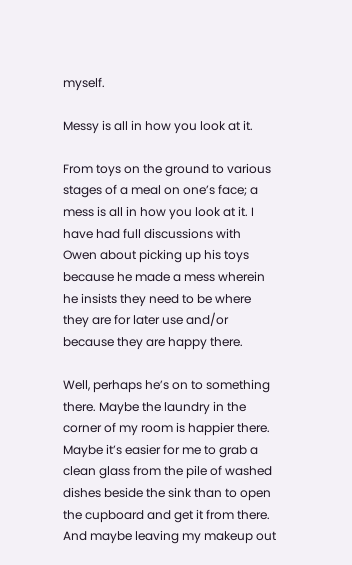myself.

Messy is all in how you look at it.

From toys on the ground to various stages of a meal on one’s face; a mess is all in how you look at it. I have had full discussions with Owen about picking up his toys because he made a mess wherein he insists they need to be where they are for later use and/or because they are happy there.

Well, perhaps he’s on to something there. Maybe the laundry in the corner of my room is happier there. Maybe it’s easier for me to grab a clean glass from the pile of washed dishes beside the sink than to open the cupboard and get it from there. And maybe leaving my makeup out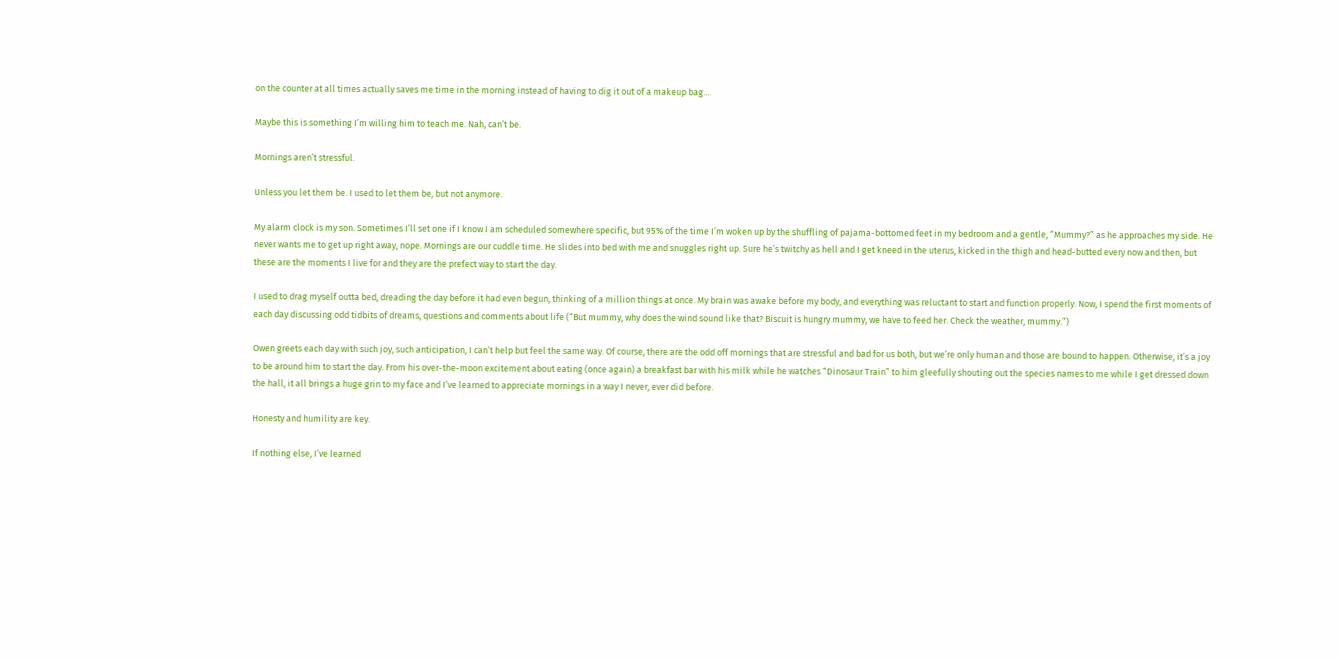on the counter at all times actually saves me time in the morning instead of having to dig it out of a makeup bag…

Maybe this is something I’m willing him to teach me. Nah, can’t be.

Mornings aren’t stressful.

Unless you let them be. I used to let them be, but not anymore.

My alarm clock is my son. Sometimes I’ll set one if I know I am scheduled somewhere specific, but 95% of the time I’m woken up by the shuffling of pajama-bottomed feet in my bedroom and a gentle, “Mummy?” as he approaches my side. He never wants me to get up right away, nope. Mornings are our cuddle time. He slides into bed with me and snuggles right up. Sure he’s twitchy as hell and I get kneed in the uterus, kicked in the thigh and head-butted every now and then, but these are the moments I live for and they are the prefect way to start the day.

I used to drag myself outta bed, dreading the day before it had even begun, thinking of a million things at once. My brain was awake before my body, and everything was reluctant to start and function properly. Now, I spend the first moments of each day discussing odd tidbits of dreams, questions and comments about life (“But mummy, why does the wind sound like that? Biscuit is hungry mummy, we have to feed her. Check the weather, mummy.”)

Owen greets each day with such joy, such anticipation, I can’t help but feel the same way. Of course, there are the odd off mornings that are stressful and bad for us both, but we’re only human and those are bound to happen. Otherwise, it’s a joy to be around him to start the day. From his over-the-moon excitement about eating (once again) a breakfast bar with his milk while he watches “Dinosaur Train” to him gleefully shouting out the species names to me while I get dressed down the hall, it all brings a huge grin to my face and I’ve learned to appreciate mornings in a way I never, ever did before.

Honesty and humility are key.

If nothing else, I’ve learned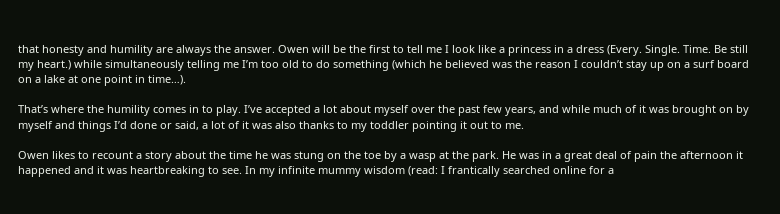that honesty and humility are always the answer. Owen will be the first to tell me I look like a princess in a dress (Every. Single. Time. Be still my heart.) while simultaneously telling me I’m too old to do something (which he believed was the reason I couldn’t stay up on a surf board on a lake at one point in time…).

That’s where the humility comes in to play. I’ve accepted a lot about myself over the past few years, and while much of it was brought on by myself and things I’d done or said, a lot of it was also thanks to my toddler pointing it out to me.

Owen likes to recount a story about the time he was stung on the toe by a wasp at the park. He was in a great deal of pain the afternoon it happened and it was heartbreaking to see. In my infinite mummy wisdom (read: I frantically searched online for a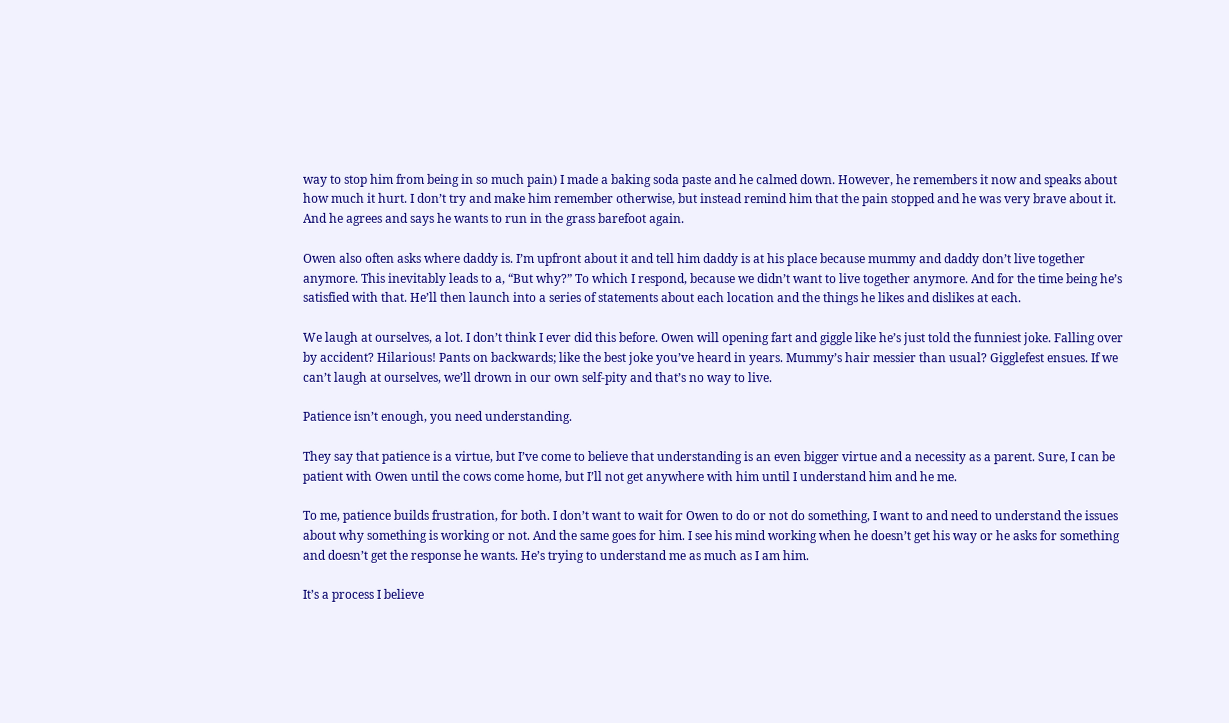way to stop him from being in so much pain) I made a baking soda paste and he calmed down. However, he remembers it now and speaks about how much it hurt. I don’t try and make him remember otherwise, but instead remind him that the pain stopped and he was very brave about it. And he agrees and says he wants to run in the grass barefoot again.

Owen also often asks where daddy is. I’m upfront about it and tell him daddy is at his place because mummy and daddy don’t live together anymore. This inevitably leads to a, “But why?” To which I respond, because we didn’t want to live together anymore. And for the time being he’s satisfied with that. He’ll then launch into a series of statements about each location and the things he likes and dislikes at each.

We laugh at ourselves, a lot. I don’t think I ever did this before. Owen will opening fart and giggle like he’s just told the funniest joke. Falling over by accident? Hilarious! Pants on backwards; like the best joke you’ve heard in years. Mummy’s hair messier than usual? Gigglefest ensues. If we can’t laugh at ourselves, we’ll drown in our own self-pity and that’s no way to live.

Patience isn’t enough, you need understanding.

They say that patience is a virtue, but I’ve come to believe that understanding is an even bigger virtue and a necessity as a parent. Sure, I can be patient with Owen until the cows come home, but I’ll not get anywhere with him until I understand him and he me.

To me, patience builds frustration, for both. I don’t want to wait for Owen to do or not do something, I want to and need to understand the issues about why something is working or not. And the same goes for him. I see his mind working when he doesn’t get his way or he asks for something and doesn’t get the response he wants. He’s trying to understand me as much as I am him.

It’s a process I believe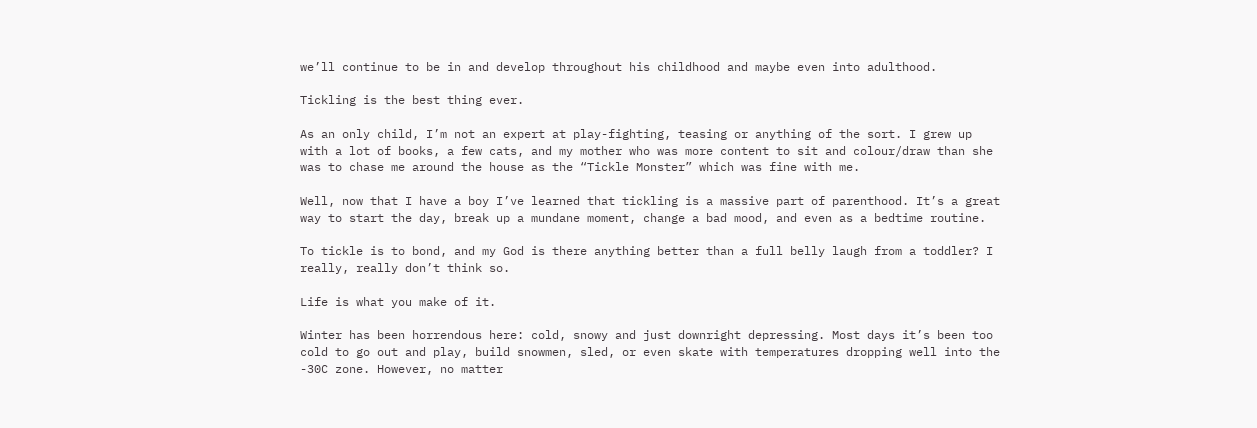we’ll continue to be in and develop throughout his childhood and maybe even into adulthood.

Tickling is the best thing ever.

As an only child, I’m not an expert at play-fighting, teasing or anything of the sort. I grew up with a lot of books, a few cats, and my mother who was more content to sit and colour/draw than she was to chase me around the house as the “Tickle Monster” which was fine with me.

Well, now that I have a boy I’ve learned that tickling is a massive part of parenthood. It’s a great way to start the day, break up a mundane moment, change a bad mood, and even as a bedtime routine.

To tickle is to bond, and my God is there anything better than a full belly laugh from a toddler? I really, really don’t think so.

Life is what you make of it.

Winter has been horrendous here: cold, snowy and just downright depressing. Most days it’s been too cold to go out and play, build snowmen, sled, or even skate with temperatures dropping well into the -30C zone. However, no matter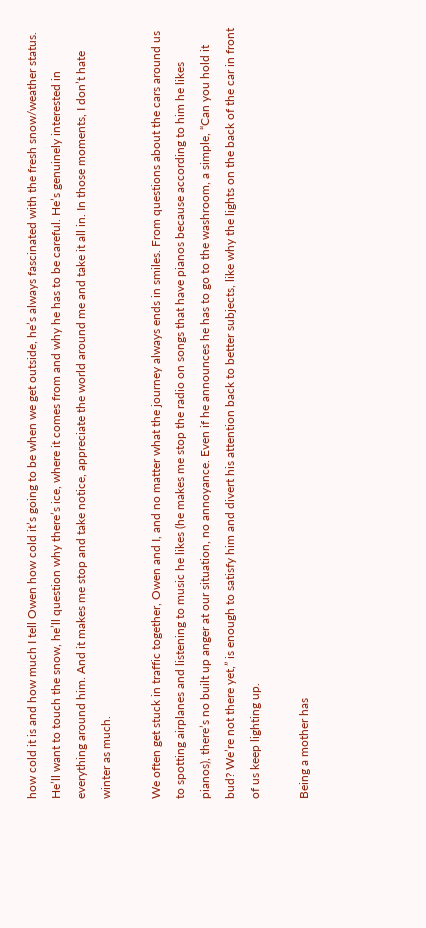how cold it is and how much I tell Owen how cold it’s going to be when we get outside, he’s always fascinated with the fresh snow/weather status. He’ll want to touch the snow, he’ll question why there’s ice, where it comes from and why he has to be careful. He’s genuinely interested in everything around him. And it makes me stop and take notice, appreciate the world around me and take it all in. In those moments, I don’t hate winter as much.

We often get stuck in traffic together, Owen and I, and no matter what the journey always ends in smiles. From questions about the cars around us to spotting airplanes and listening to music he likes (he makes me stop the radio on songs that have pianos because according to him he likes pianos), there’s no built up anger at our situation, no annoyance. Even if he announces he has to go to the washroom, a simple, “Can you hold it bud? We’re not there yet,” is enough to satisfy him and divert his attention back to better subjects, like why the lights on the back of the car in front of us keep lighting up.

Being a mother has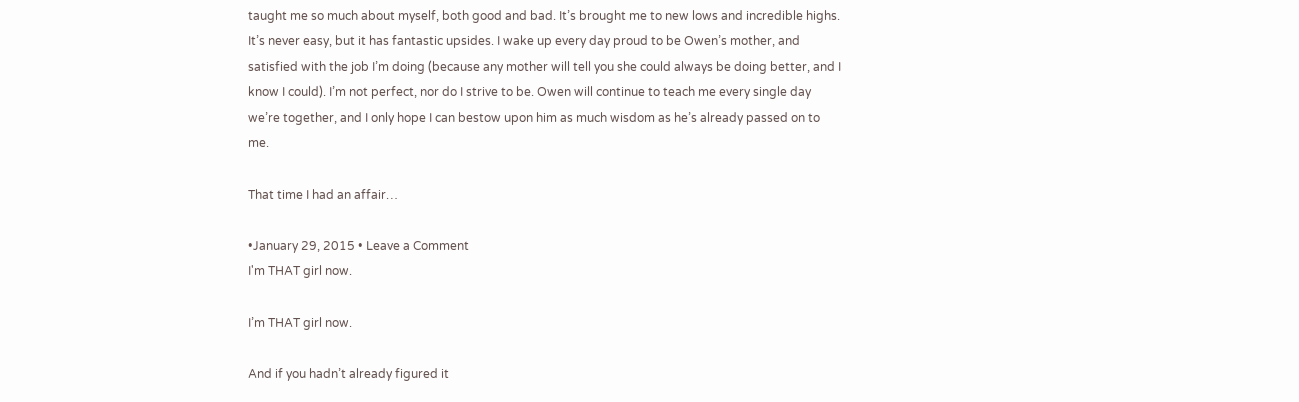taught me so much about myself, both good and bad. It’s brought me to new lows and incredible highs. It’s never easy, but it has fantastic upsides. I wake up every day proud to be Owen’s mother, and satisfied with the job I’m doing (because any mother will tell you she could always be doing better, and I know I could). I’m not perfect, nor do I strive to be. Owen will continue to teach me every single day we’re together, and I only hope I can bestow upon him as much wisdom as he’s already passed on to me.

That time I had an affair…

•January 29, 2015 • Leave a Comment
I'm THAT girl now.

I’m THAT girl now.

And if you hadn’t already figured it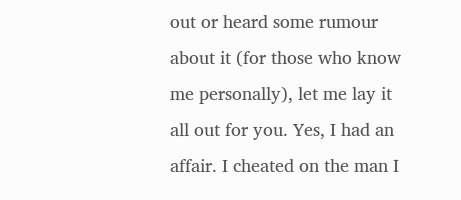out or heard some rumour about it (for those who know me personally), let me lay it all out for you. Yes, I had an affair. I cheated on the man I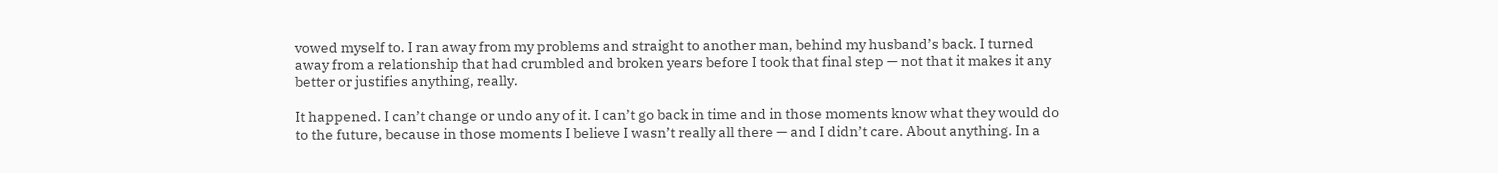vowed myself to. I ran away from my problems and straight to another man, behind my husband’s back. I turned away from a relationship that had crumbled and broken years before I took that final step — not that it makes it any better or justifies anything, really.

It happened. I can’t change or undo any of it. I can’t go back in time and in those moments know what they would do to the future, because in those moments I believe I wasn’t really all there — and I didn’t care. About anything. In a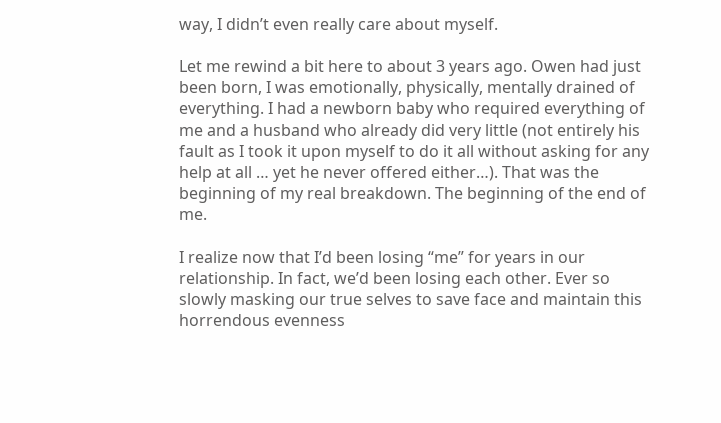way, I didn’t even really care about myself.

Let me rewind a bit here to about 3 years ago. Owen had just been born, I was emotionally, physically, mentally drained of everything. I had a newborn baby who required everything of me and a husband who already did very little (not entirely his fault as I took it upon myself to do it all without asking for any help at all … yet he never offered either…). That was the beginning of my real breakdown. The beginning of the end of me.

I realize now that I’d been losing “me” for years in our relationship. In fact, we’d been losing each other. Ever so slowly masking our true selves to save face and maintain this horrendous evenness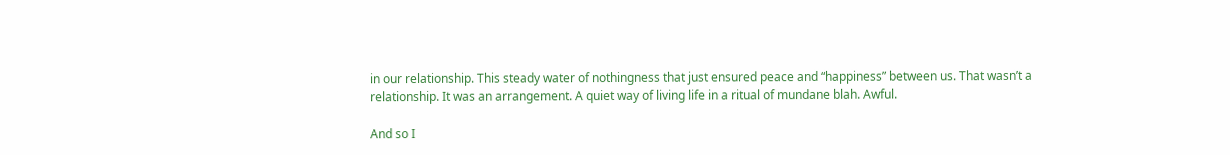in our relationship. This steady water of nothingness that just ensured peace and “happiness” between us. That wasn’t a relationship. It was an arrangement. A quiet way of living life in a ritual of mundane blah. Awful.

And so I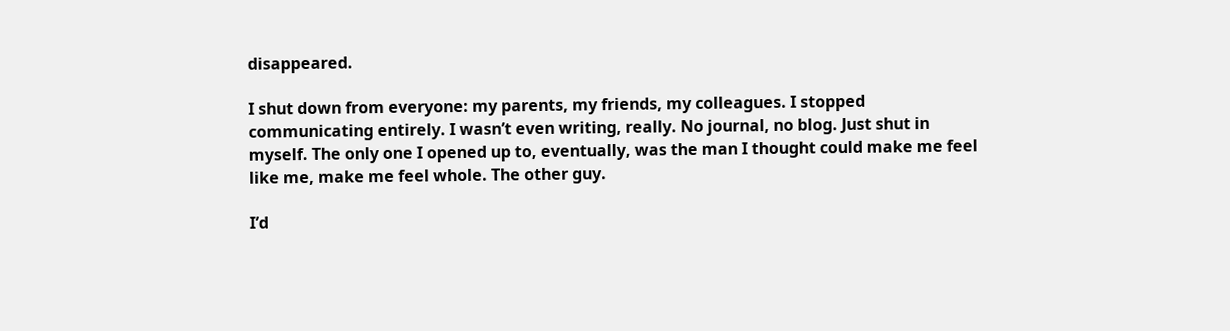disappeared.

I shut down from everyone: my parents, my friends, my colleagues. I stopped communicating entirely. I wasn’t even writing, really. No journal, no blog. Just shut in myself. The only one I opened up to, eventually, was the man I thought could make me feel like me, make me feel whole. The other guy.

I’d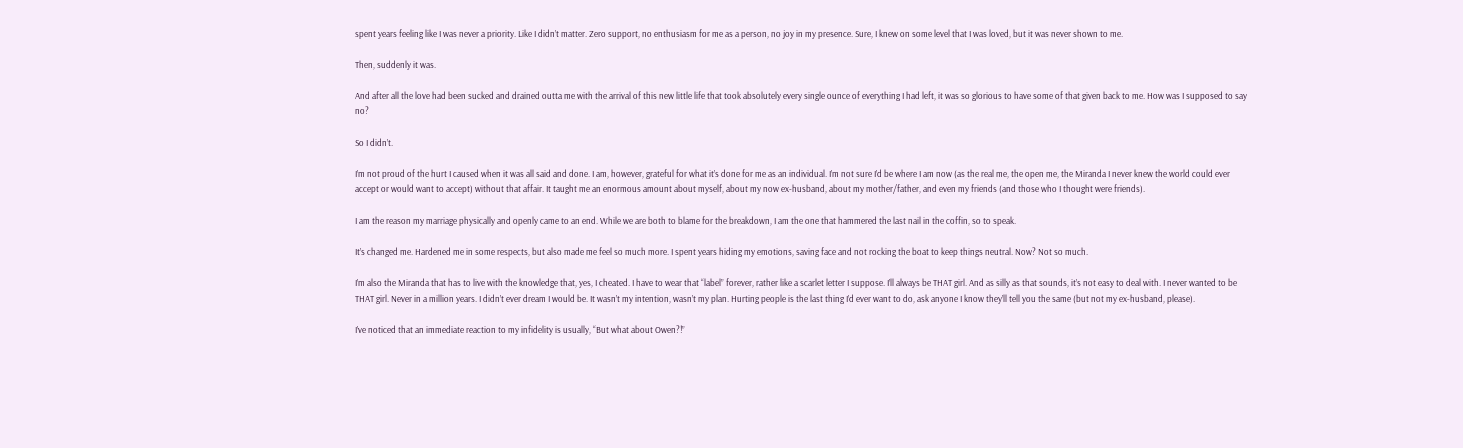spent years feeling like I was never a priority. Like I didn’t matter. Zero support, no enthusiasm for me as a person, no joy in my presence. Sure, I knew on some level that I was loved, but it was never shown to me.

Then, suddenly it was.

And after all the love had been sucked and drained outta me with the arrival of this new little life that took absolutely every single ounce of everything I had left, it was so glorious to have some of that given back to me. How was I supposed to say no?

So I didn’t.

I’m not proud of the hurt I caused when it was all said and done. I am, however, grateful for what it’s done for me as an individual. I’m not sure I’d be where I am now (as the real me, the open me, the Miranda I never knew the world could ever accept or would want to accept) without that affair. It taught me an enormous amount about myself, about my now ex-husband, about my mother/father, and even my friends (and those who I thought were friends).

I am the reason my marriage physically and openly came to an end. While we are both to blame for the breakdown, I am the one that hammered the last nail in the coffin, so to speak.

It’s changed me. Hardened me in some respects, but also made me feel so much more. I spent years hiding my emotions, saving face and not rocking the boat to keep things neutral. Now? Not so much.

I’m also the Miranda that has to live with the knowledge that, yes, I cheated. I have to wear that “label” forever, rather like a scarlet letter I suppose. I’ll always be THAT girl. And as silly as that sounds, it’s not easy to deal with. I never wanted to be THAT girl. Never in a million years. I didn’t ever dream I would be. It wasn’t my intention, wasn’t my plan. Hurting people is the last thing I’d ever want to do, ask anyone I know they’ll tell you the same (but not my ex-husband, please).

I’ve noticed that an immediate reaction to my infidelity is usually, “But what about Owen?!”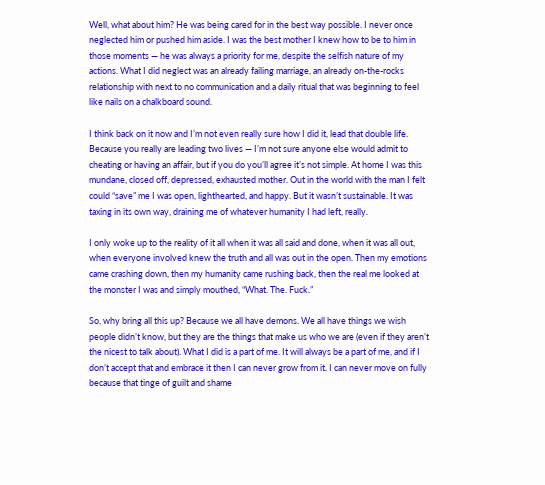Well, what about him? He was being cared for in the best way possible. I never once neglected him or pushed him aside. I was the best mother I knew how to be to him in those moments — he was always a priority for me, despite the selfish nature of my actions. What I did neglect was an already failing marriage, an already on-the-rocks relationship with next to no communication and a daily ritual that was beginning to feel like nails on a chalkboard sound.

I think back on it now and I’m not even really sure how I did it, lead that double life. Because you really are leading two lives — I’m not sure anyone else would admit to cheating or having an affair, but if you do you’ll agree it’s not simple. At home I was this mundane, closed off, depressed, exhausted mother. Out in the world with the man I felt could “save” me I was open, lighthearted, and happy. But it wasn’t sustainable. It was taxing in its own way, draining me of whatever humanity I had left, really.

I only woke up to the reality of it all when it was all said and done, when it was all out, when everyone involved knew the truth and all was out in the open. Then my emotions came crashing down, then my humanity came rushing back, then the real me looked at the monster I was and simply mouthed, “What. The. Fuck.”

So, why bring all this up? Because we all have demons. We all have things we wish people didn’t know, but they are the things that make us who we are (even if they aren’t the nicest to talk about). What I did is a part of me. It will always be a part of me, and if I don’t accept that and embrace it then I can never grow from it. I can never move on fully because that tinge of guilt and shame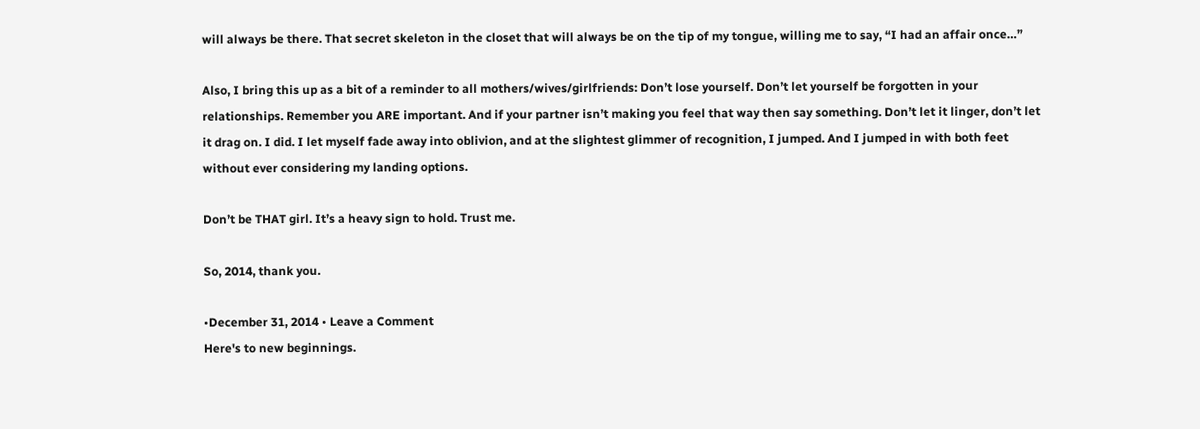will always be there. That secret skeleton in the closet that will always be on the tip of my tongue, willing me to say, “I had an affair once…”

Also, I bring this up as a bit of a reminder to all mothers/wives/girlfriends: Don’t lose yourself. Don’t let yourself be forgotten in your relationships. Remember you ARE important. And if your partner isn’t making you feel that way then say something. Don’t let it linger, don’t let it drag on. I did. I let myself fade away into oblivion, and at the slightest glimmer of recognition, I jumped. And I jumped in with both feet without ever considering my landing options.

Don’t be THAT girl. It’s a heavy sign to hold. Trust me.

So, 2014, thank you.

•December 31, 2014 • Leave a Comment
Here's to new beginnings.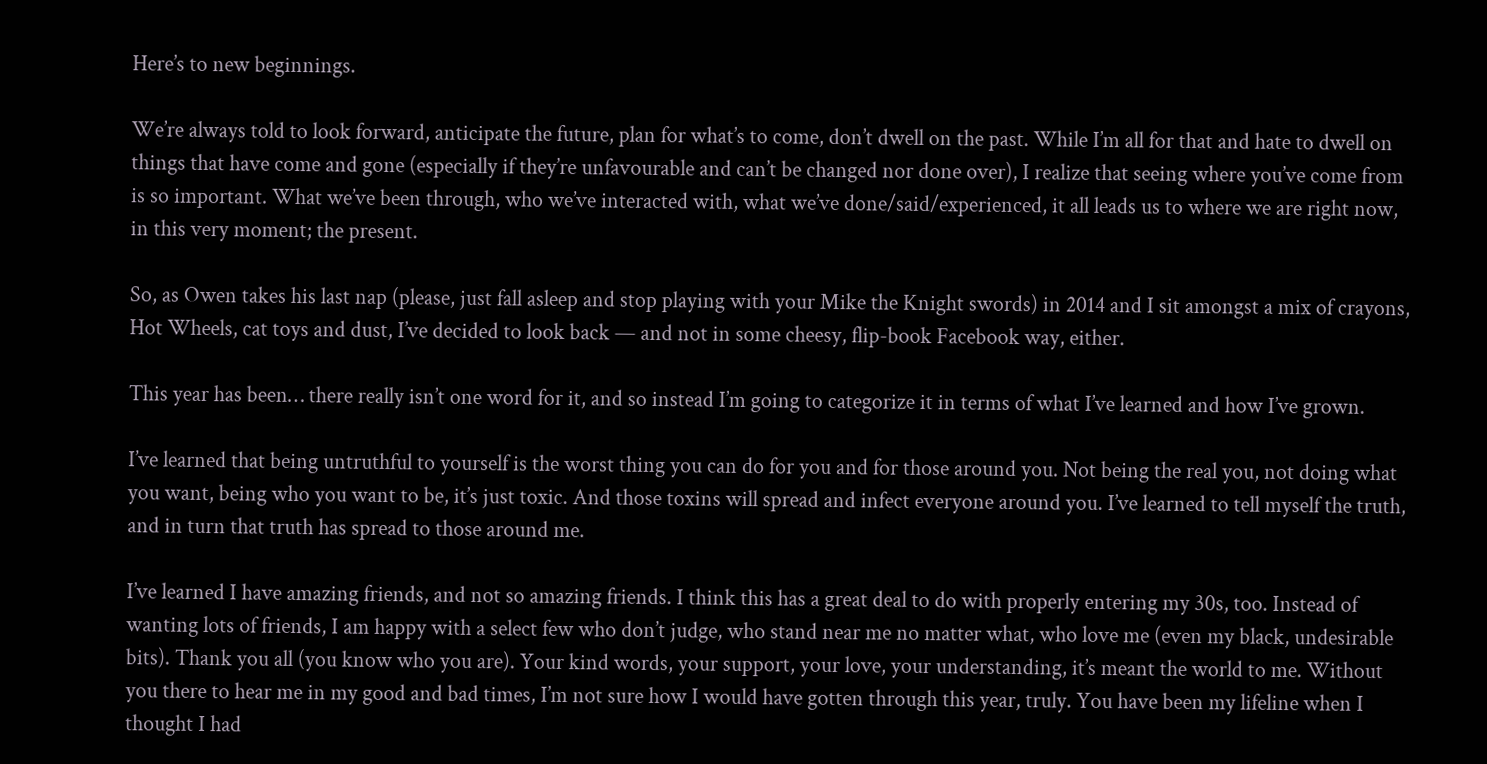Here’s to new beginnings.

We’re always told to look forward, anticipate the future, plan for what’s to come, don’t dwell on the past. While I’m all for that and hate to dwell on things that have come and gone (especially if they’re unfavourable and can’t be changed nor done over), I realize that seeing where you’ve come from is so important. What we’ve been through, who we’ve interacted with, what we’ve done/said/experienced, it all leads us to where we are right now, in this very moment; the present.

So, as Owen takes his last nap (please, just fall asleep and stop playing with your Mike the Knight swords) in 2014 and I sit amongst a mix of crayons, Hot Wheels, cat toys and dust, I’ve decided to look back — and not in some cheesy, flip-book Facebook way, either.

This year has been… there really isn’t one word for it, and so instead I’m going to categorize it in terms of what I’ve learned and how I’ve grown.

I’ve learned that being untruthful to yourself is the worst thing you can do for you and for those around you. Not being the real you, not doing what you want, being who you want to be, it’s just toxic. And those toxins will spread and infect everyone around you. I’ve learned to tell myself the truth, and in turn that truth has spread to those around me.

I’ve learned I have amazing friends, and not so amazing friends. I think this has a great deal to do with properly entering my 30s, too. Instead of wanting lots of friends, I am happy with a select few who don’t judge, who stand near me no matter what, who love me (even my black, undesirable bits). Thank you all (you know who you are). Your kind words, your support, your love, your understanding, it’s meant the world to me. Without you there to hear me in my good and bad times, I’m not sure how I would have gotten through this year, truly. You have been my lifeline when I thought I had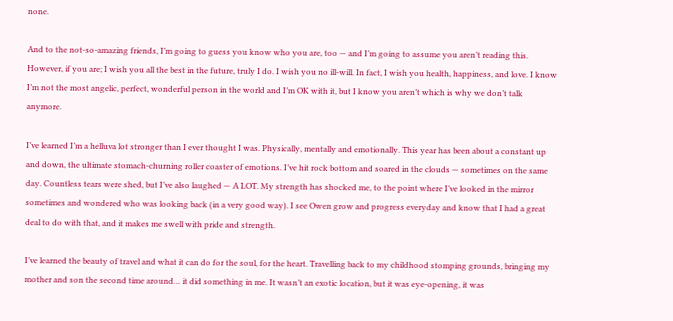none.

And to the not-so-amazing friends, I’m going to guess you know who you are, too — and I’m going to assume you aren’t reading this. However, if you are; I wish you all the best in the future, truly I do. I wish you no ill-will. In fact, I wish you health, happiness, and love. I know I’m not the most angelic, perfect, wonderful person in the world and I’m OK with it, but I know you aren’t which is why we don’t talk anymore.

I’ve learned I’m a helluva lot stronger than I ever thought I was. Physically, mentally and emotionally. This year has been about a constant up and down, the ultimate stomach-churning roller coaster of emotions. I’ve hit rock bottom and soared in the clouds — sometimes on the same day. Countless tears were shed, but I’ve also laughed — A LOT. My strength has shocked me, to the point where I’ve looked in the mirror sometimes and wondered who was looking back (in a very good way). I see Owen grow and progress everyday and know that I had a great deal to do with that, and it makes me swell with pride and strength.

I’ve learned the beauty of travel and what it can do for the soul, for the heart. Travelling back to my childhood stomping grounds, bringing my mother and son the second time around… it did something in me. It wasn’t an exotic location, but it was eye-opening, it was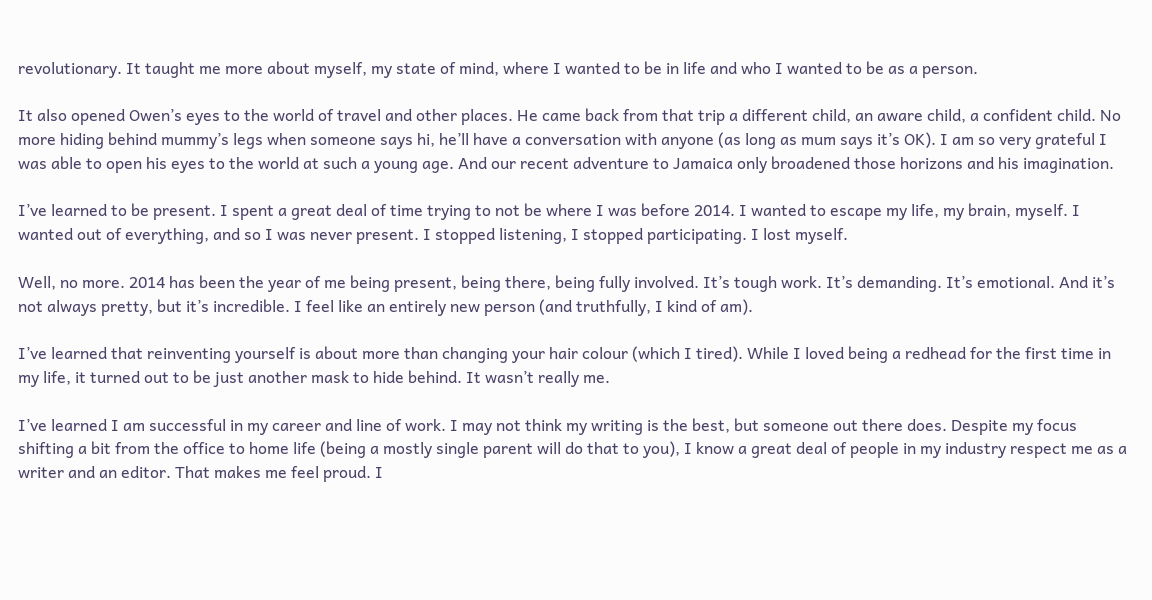revolutionary. It taught me more about myself, my state of mind, where I wanted to be in life and who I wanted to be as a person.

It also opened Owen’s eyes to the world of travel and other places. He came back from that trip a different child, an aware child, a confident child. No more hiding behind mummy’s legs when someone says hi, he’ll have a conversation with anyone (as long as mum says it’s OK). I am so very grateful I was able to open his eyes to the world at such a young age. And our recent adventure to Jamaica only broadened those horizons and his imagination.

I’ve learned to be present. I spent a great deal of time trying to not be where I was before 2014. I wanted to escape my life, my brain, myself. I wanted out of everything, and so I was never present. I stopped listening, I stopped participating. I lost myself.

Well, no more. 2014 has been the year of me being present, being there, being fully involved. It’s tough work. It’s demanding. It’s emotional. And it’s not always pretty, but it’s incredible. I feel like an entirely new person (and truthfully, I kind of am).

I’ve learned that reinventing yourself is about more than changing your hair colour (which I tired). While I loved being a redhead for the first time in my life, it turned out to be just another mask to hide behind. It wasn’t really me.

I’ve learned I am successful in my career and line of work. I may not think my writing is the best, but someone out there does. Despite my focus shifting a bit from the office to home life (being a mostly single parent will do that to you), I know a great deal of people in my industry respect me as a writer and an editor. That makes me feel proud. I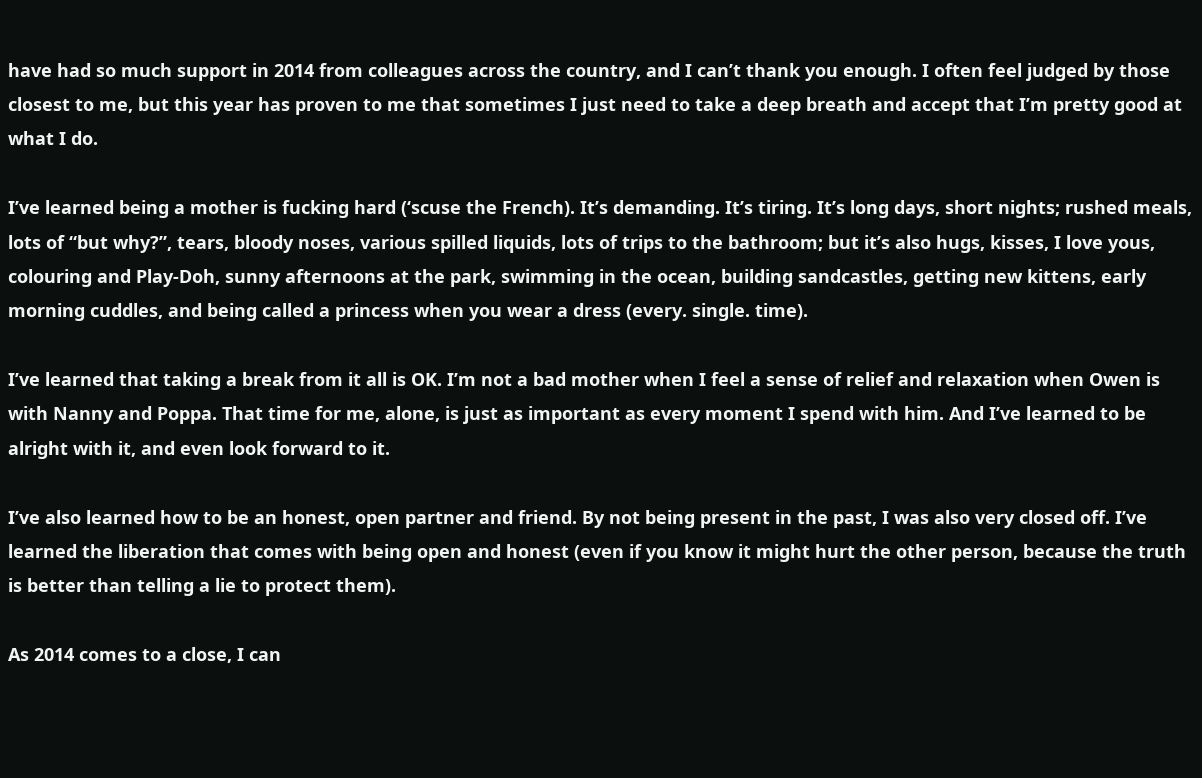have had so much support in 2014 from colleagues across the country, and I can’t thank you enough. I often feel judged by those closest to me, but this year has proven to me that sometimes I just need to take a deep breath and accept that I’m pretty good at what I do.

I’ve learned being a mother is fucking hard (‘scuse the French). It’s demanding. It’s tiring. It’s long days, short nights; rushed meals, lots of “but why?”, tears, bloody noses, various spilled liquids, lots of trips to the bathroom; but it’s also hugs, kisses, I love yous, colouring and Play-Doh, sunny afternoons at the park, swimming in the ocean, building sandcastles, getting new kittens, early morning cuddles, and being called a princess when you wear a dress (every. single. time).

I’ve learned that taking a break from it all is OK. I’m not a bad mother when I feel a sense of relief and relaxation when Owen is with Nanny and Poppa. That time for me, alone, is just as important as every moment I spend with him. And I’ve learned to be alright with it, and even look forward to it.

I’ve also learned how to be an honest, open partner and friend. By not being present in the past, I was also very closed off. I’ve learned the liberation that comes with being open and honest (even if you know it might hurt the other person, because the truth is better than telling a lie to protect them).

As 2014 comes to a close, I can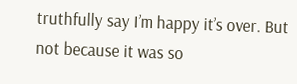truthfully say I’m happy it’s over. But not because it was so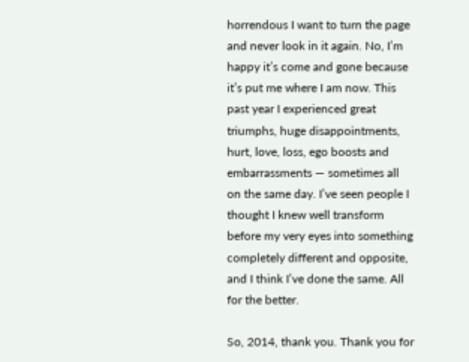horrendous I want to turn the page and never look in it again. No, I’m happy it’s come and gone because it’s put me where I am now. This past year I experienced great triumphs, huge disappointments, hurt, love, loss, ego boosts and embarrassments — sometimes all on the same day. I’ve seen people I thought I knew well transform before my very eyes into something completely different and opposite, and I think I’ve done the same. All for the better.

So, 2014, thank you. Thank you for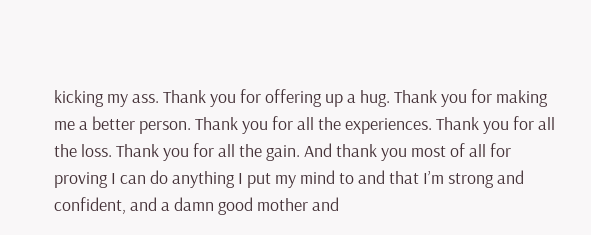kicking my ass. Thank you for offering up a hug. Thank you for making me a better person. Thank you for all the experiences. Thank you for all the loss. Thank you for all the gain. And thank you most of all for proving I can do anything I put my mind to and that I’m strong and confident, and a damn good mother and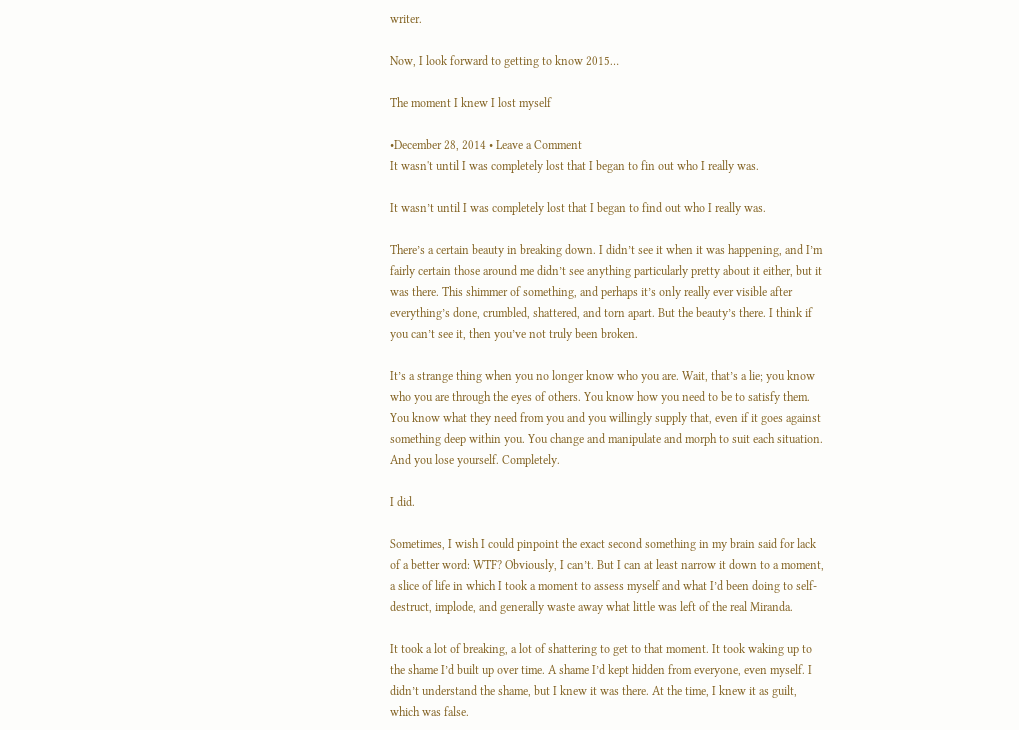writer.

Now, I look forward to getting to know 2015…

The moment I knew I lost myself

•December 28, 2014 • Leave a Comment
It wasn't until I was completely lost that I began to fin out who I really was.

It wasn’t until I was completely lost that I began to find out who I really was.

There’s a certain beauty in breaking down. I didn’t see it when it was happening, and I’m fairly certain those around me didn’t see anything particularly pretty about it either, but it was there. This shimmer of something, and perhaps it’s only really ever visible after everything’s done, crumbled, shattered, and torn apart. But the beauty’s there. I think if you can’t see it, then you’ve not truly been broken.

It’s a strange thing when you no longer know who you are. Wait, that’s a lie; you know who you are through the eyes of others. You know how you need to be to satisfy them. You know what they need from you and you willingly supply that, even if it goes against something deep within you. You change and manipulate and morph to suit each situation. And you lose yourself. Completely.

I did.

Sometimes, I wish I could pinpoint the exact second something in my brain said for lack of a better word: WTF? Obviously, I can’t. But I can at least narrow it down to a moment, a slice of life in which I took a moment to assess myself and what I’d been doing to self-destruct, implode, and generally waste away what little was left of the real Miranda.

It took a lot of breaking, a lot of shattering to get to that moment. It took waking up to the shame I’d built up over time. A shame I’d kept hidden from everyone, even myself. I didn’t understand the shame, but I knew it was there. At the time, I knew it as guilt, which was false.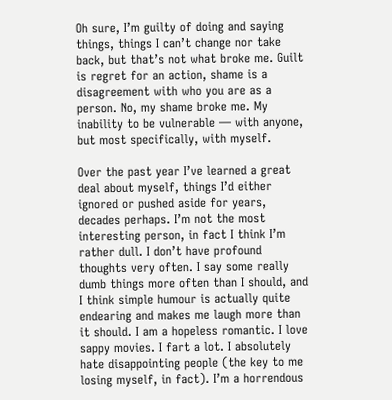Oh sure, I’m guilty of doing and saying things, things I can’t change nor take back, but that’s not what broke me. Guilt is regret for an action, shame is a disagreement with who you are as a person. No, my shame broke me. My inability to be vulnerable — with anyone, but most specifically, with myself.

Over the past year I’ve learned a great deal about myself, things I’d either ignored or pushed aside for years, decades perhaps. I’m not the most interesting person, in fact I think I’m rather dull. I don’t have profound thoughts very often. I say some really dumb things more often than I should, and I think simple humour is actually quite endearing and makes me laugh more than it should. I am a hopeless romantic. I love sappy movies. I fart a lot. I absolutely hate disappointing people (the key to me losing myself, in fact). I’m a horrendous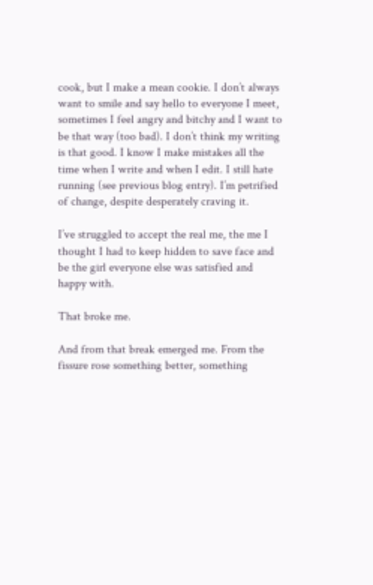cook, but I make a mean cookie. I don’t always want to smile and say hello to everyone I meet, sometimes I feel angry and bitchy and I want to be that way (too bad). I don’t think my writing is that good. I know I make mistakes all the time when I write and when I edit. I still hate running (see previous blog entry). I’m petrified of change, despite desperately craving it.

I’ve struggled to accept the real me, the me I thought I had to keep hidden to save face and be the girl everyone else was satisfied and happy with.

That broke me.

And from that break emerged me. From the fissure rose something better, something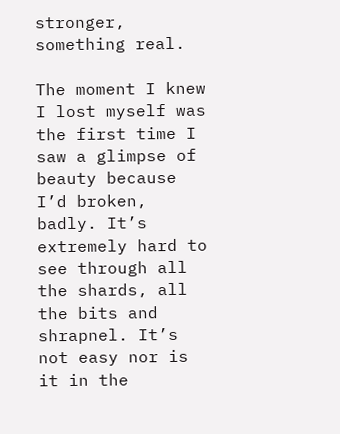stronger, something real.

The moment I knew I lost myself was the first time I saw a glimpse of beauty because I’d broken, badly. It’s extremely hard to see through all the shards, all the bits and shrapnel. It’s not easy nor is it in the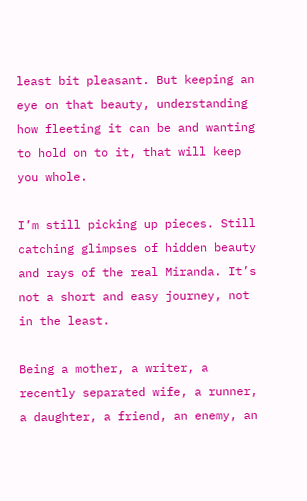least bit pleasant. But keeping an eye on that beauty, understanding how fleeting it can be and wanting to hold on to it, that will keep you whole.

I’m still picking up pieces. Still catching glimpses of hidden beauty and rays of the real Miranda. It’s not a short and easy journey, not in the least.

Being a mother, a writer, a recently separated wife, a runner, a daughter, a friend, an enemy, an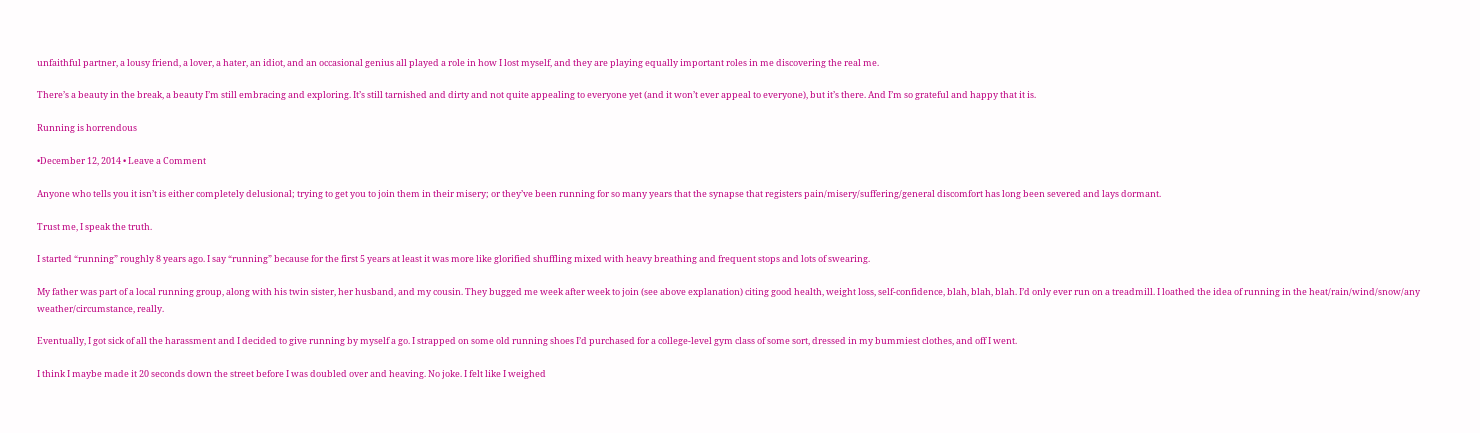unfaithful partner, a lousy friend, a lover, a hater, an idiot, and an occasional genius all played a role in how I lost myself, and they are playing equally important roles in me discovering the real me.

There’s a beauty in the break, a beauty I’m still embracing and exploring. It’s still tarnished and dirty and not quite appealing to everyone yet (and it won’t ever appeal to everyone), but it’s there. And I’m so grateful and happy that it is.

Running is horrendous

•December 12, 2014 • Leave a Comment

Anyone who tells you it isn’t is either completely delusional; trying to get you to join them in their misery; or they’ve been running for so many years that the synapse that registers pain/misery/suffering/general discomfort has long been severed and lays dormant.

Trust me, I speak the truth.

I started “running” roughly 8 years ago. I say “running” because for the first 5 years at least it was more like glorified shuffling mixed with heavy breathing and frequent stops and lots of swearing.

My father was part of a local running group, along with his twin sister, her husband, and my cousin. They bugged me week after week to join (see above explanation) citing good health, weight loss, self-confidence, blah, blah, blah. I’d only ever run on a treadmill. I loathed the idea of running in the heat/rain/wind/snow/any weather/circumstance, really.

Eventually, I got sick of all the harassment and I decided to give running by myself a go. I strapped on some old running shoes I’d purchased for a college-level gym class of some sort, dressed in my bummiest clothes, and off I went.

I think I maybe made it 20 seconds down the street before I was doubled over and heaving. No joke. I felt like I weighed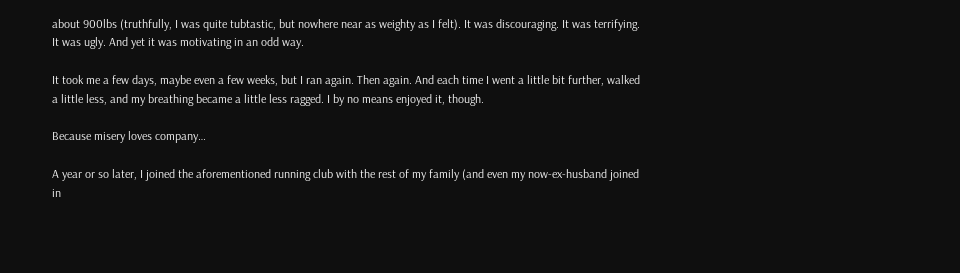about 900lbs (truthfully, I was quite tubtastic, but nowhere near as weighty as I felt). It was discouraging. It was terrifying. It was ugly. And yet it was motivating in an odd way.

It took me a few days, maybe even a few weeks, but I ran again. Then again. And each time I went a little bit further, walked a little less, and my breathing became a little less ragged. I by no means enjoyed it, though.

Because misery loves company…

A year or so later, I joined the aforementioned running club with the rest of my family (and even my now-ex-husband joined in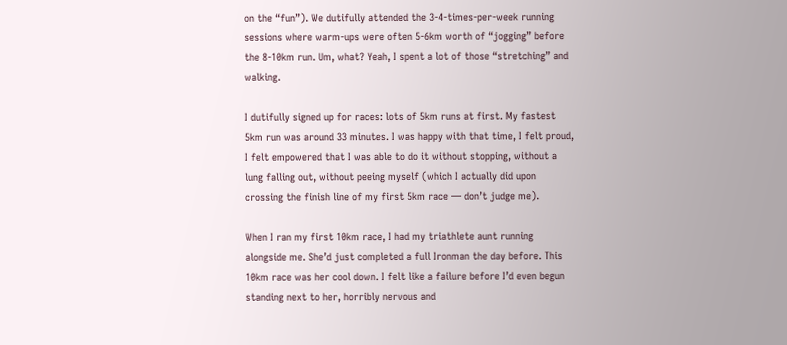on the “fun”). We dutifully attended the 3-4-times-per-week running sessions where warm-ups were often 5-6km worth of “jogging” before the 8-10km run. Um, what? Yeah, I spent a lot of those “stretching” and walking.

I dutifully signed up for races: lots of 5km runs at first. My fastest 5km run was around 33 minutes. I was happy with that time, I felt proud, I felt empowered that I was able to do it without stopping, without a lung falling out, without peeing myself (which I actually did upon crossing the finish line of my first 5km race — don’t judge me).

When I ran my first 10km race, I had my triathlete aunt running alongside me. She’d just completed a full Ironman the day before. This 10km race was her cool down. I felt like a failure before I’d even begun standing next to her, horribly nervous and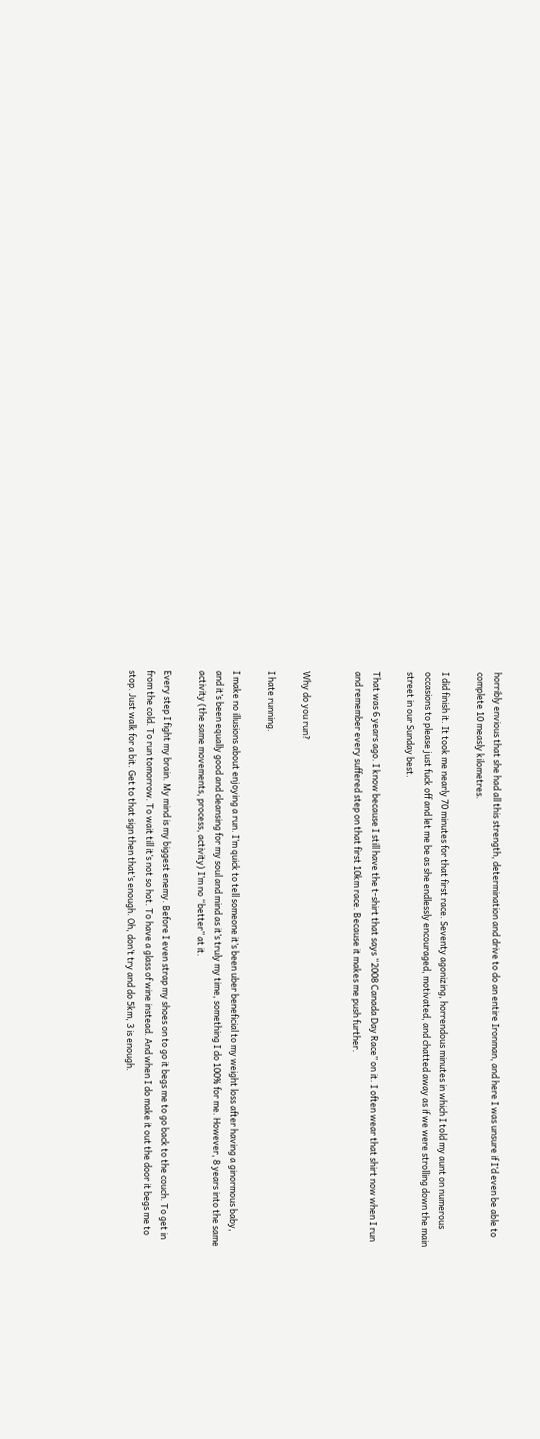horribly envious that she had all this strength, determination and drive to do an entire Ironman, and here I was unsure if I’d even be able to complete 10 measly kilometres.

I did finish it. It took me nearly 70 minutes for that first race. Seventy agonizing, horrendous minutes in which I told my aunt on numerous occasions to please just fuck off and let me be as she endlessly encouraged, motivated, and chatted away as if we were strolling down the main street in our Sunday best.

That was 6 years ago. I know because I still have the t-shirt that says “2008 Canada Day Race” on it. I often wear that shirt now when I run and remember every suffered step on that first 10km race. Because it makes me push further.


Why do you run?

I hate running.

I make no illusions about enjoying a run. I’m quick to tell someone it’s been uber beneficial to my weight loss after having a ginormous baby, and it’s been equally good and cleansing for my soul and mind as it’s truly my time, something I do 100% for me. However, 8 years into the same activity (the same movements, process, activity) I’m no “better” at it.

Every step I fight my brain. My mind is my biggest enemy. Before I even strap my shoes on to go it begs me to go back to the couch. To get in from the cold. To run tomorrow. To wait till it’s not so hot. To have a glass of wine instead. And when I do make it out the door it begs me to stop. Just walk for a bit. Get to that sign then that’s enough. Oh, don’t try and do 5km, 3 is enough.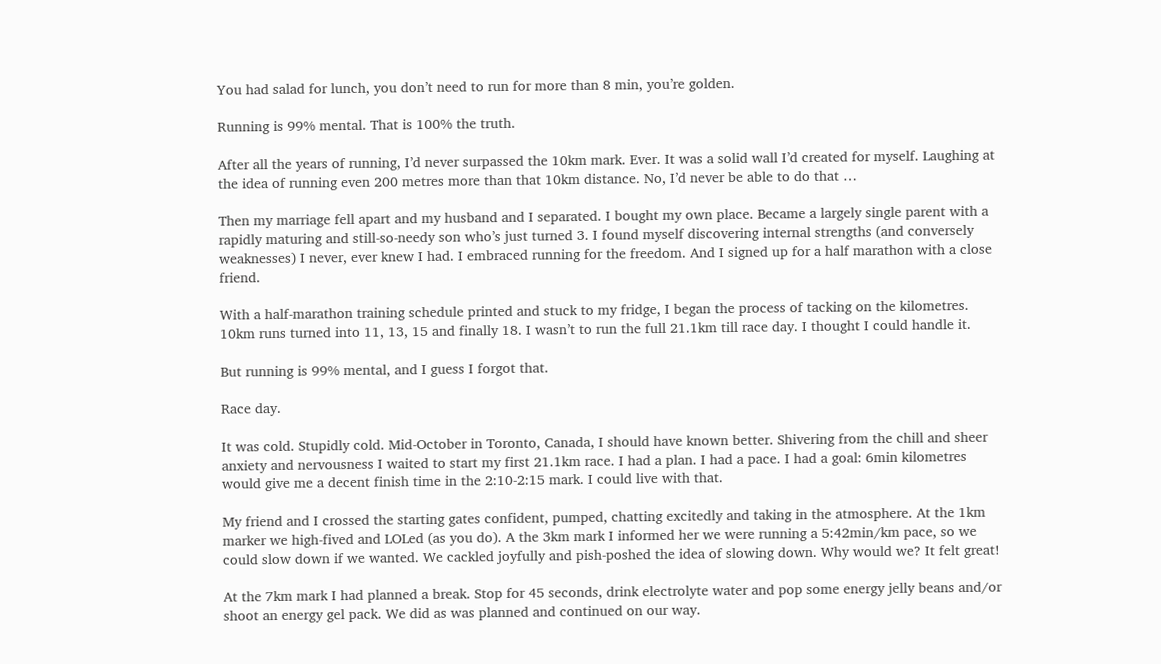You had salad for lunch, you don’t need to run for more than 8 min, you’re golden.

Running is 99% mental. That is 100% the truth.

After all the years of running, I’d never surpassed the 10km mark. Ever. It was a solid wall I’d created for myself. Laughing at the idea of running even 200 metres more than that 10km distance. No, I’d never be able to do that …

Then my marriage fell apart and my husband and I separated. I bought my own place. Became a largely single parent with a rapidly maturing and still-so-needy son who’s just turned 3. I found myself discovering internal strengths (and conversely weaknesses) I never, ever knew I had. I embraced running for the freedom. And I signed up for a half marathon with a close friend.

With a half-marathon training schedule printed and stuck to my fridge, I began the process of tacking on the kilometres. 10km runs turned into 11, 13, 15 and finally 18. I wasn’t to run the full 21.1km till race day. I thought I could handle it.

But running is 99% mental, and I guess I forgot that.

Race day.

It was cold. Stupidly cold. Mid-October in Toronto, Canada, I should have known better. Shivering from the chill and sheer anxiety and nervousness I waited to start my first 21.1km race. I had a plan. I had a pace. I had a goal: 6min kilometres would give me a decent finish time in the 2:10-2:15 mark. I could live with that.

My friend and I crossed the starting gates confident, pumped, chatting excitedly and taking in the atmosphere. At the 1km marker we high-fived and LOLed (as you do). A the 3km mark I informed her we were running a 5:42min/km pace, so we could slow down if we wanted. We cackled joyfully and pish-poshed the idea of slowing down. Why would we? It felt great!

At the 7km mark I had planned a break. Stop for 45 seconds, drink electrolyte water and pop some energy jelly beans and/or shoot an energy gel pack. We did as was planned and continued on our way.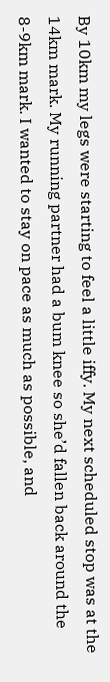By 10km my legs were starting to feel a little iffy. My next scheduled stop was at the 14km mark. My running partner had a bum knee so she’d fallen back around the 8-9km mark. I wanted to stay on pace as much as possible, and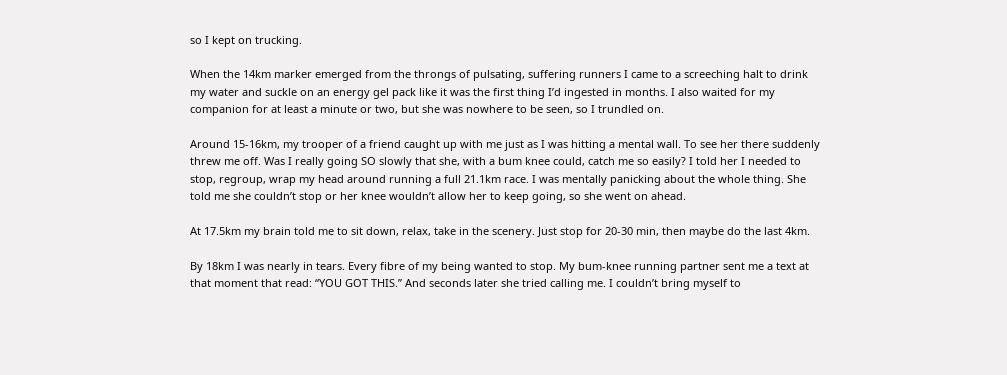so I kept on trucking.

When the 14km marker emerged from the throngs of pulsating, suffering runners I came to a screeching halt to drink my water and suckle on an energy gel pack like it was the first thing I’d ingested in months. I also waited for my companion for at least a minute or two, but she was nowhere to be seen, so I trundled on.

Around 15-16km, my trooper of a friend caught up with me just as I was hitting a mental wall. To see her there suddenly threw me off. Was I really going SO slowly that she, with a bum knee could, catch me so easily? I told her I needed to stop, regroup, wrap my head around running a full 21.1km race. I was mentally panicking about the whole thing. She told me she couldn’t stop or her knee wouldn’t allow her to keep going, so she went on ahead.

At 17.5km my brain told me to sit down, relax, take in the scenery. Just stop for 20-30 min, then maybe do the last 4km.

By 18km I was nearly in tears. Every fibre of my being wanted to stop. My bum-knee running partner sent me a text at that moment that read: “YOU GOT THIS.” And seconds later she tried calling me. I couldn’t bring myself to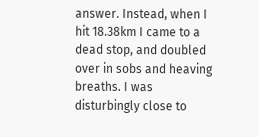answer. Instead, when I hit 18.38km I came to a dead stop, and doubled over in sobs and heaving breaths. I was disturbingly close to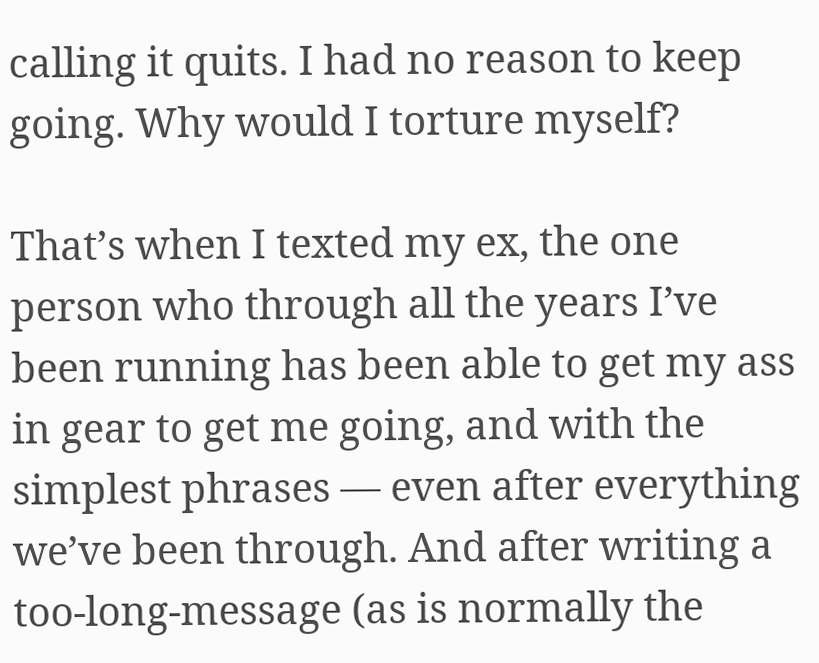calling it quits. I had no reason to keep going. Why would I torture myself?

That’s when I texted my ex, the one person who through all the years I’ve been running has been able to get my ass in gear to get me going, and with the simplest phrases — even after everything we’ve been through. And after writing a too-long-message (as is normally the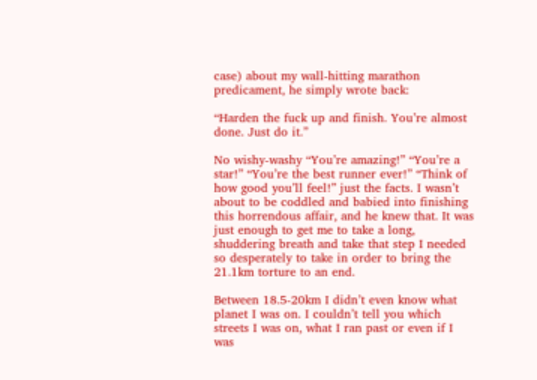case) about my wall-hitting marathon predicament, he simply wrote back:

“Harden the fuck up and finish. You’re almost done. Just do it.”

No wishy-washy “You’re amazing!” “You’re a star!” “You’re the best runner ever!” “Think of how good you’ll feel!” just the facts. I wasn’t about to be coddled and babied into finishing this horrendous affair, and he knew that. It was just enough to get me to take a long, shuddering breath and take that step I needed so desperately to take in order to bring the 21.1km torture to an end.

Between 18.5-20km I didn’t even know what planet I was on. I couldn’t tell you which streets I was on, what I ran past or even if I was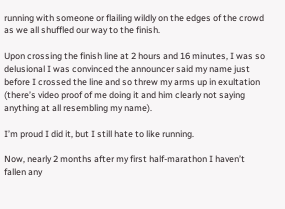running with someone or flailing wildly on the edges of the crowd as we all shuffled our way to the finish.

Upon crossing the finish line at 2 hours and 16 minutes, I was so delusional I was convinced the announcer said my name just before I crossed the line and so threw my arms up in exultation (there’s video proof of me doing it and him clearly not saying anything at all resembling my name).

I’m proud I did it, but I still hate to like running.

Now, nearly 2 months after my first half-marathon I haven’t fallen any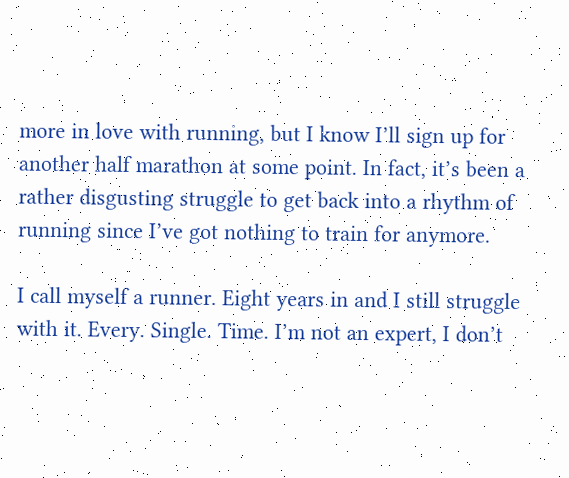more in love with running, but I know I’ll sign up for another half marathon at some point. In fact, it’s been a rather disgusting struggle to get back into a rhythm of running since I’ve got nothing to train for anymore.

I call myself a runner. Eight years in and I still struggle with it. Every. Single. Time. I’m not an expert, I don’t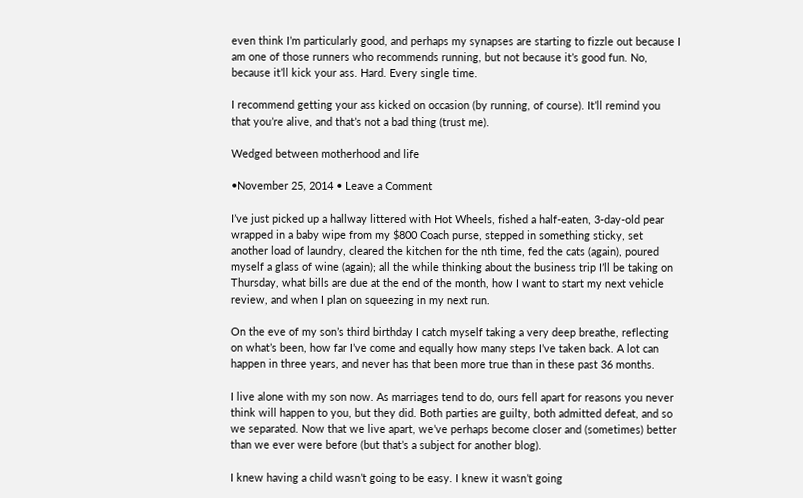even think I’m particularly good, and perhaps my synapses are starting to fizzle out because I am one of those runners who recommends running, but not because it’s good fun. No, because it’ll kick your ass. Hard. Every single time.

I recommend getting your ass kicked on occasion (by running, of course). It’ll remind you that you’re alive, and that’s not a bad thing (trust me).

Wedged between motherhood and life

•November 25, 2014 • Leave a Comment

I’ve just picked up a hallway littered with Hot Wheels, fished a half-eaten, 3-day-old pear wrapped in a baby wipe from my $800 Coach purse, stepped in something sticky, set another load of laundry, cleared the kitchen for the nth time, fed the cats (again), poured myself a glass of wine (again); all the while thinking about the business trip I’ll be taking on Thursday, what bills are due at the end of the month, how I want to start my next vehicle review, and when I plan on squeezing in my next run.

On the eve of my son’s third birthday I catch myself taking a very deep breathe, reflecting on what’s been, how far I’ve come and equally how many steps I’ve taken back. A lot can happen in three years, and never has that been more true than in these past 36 months.

I live alone with my son now. As marriages tend to do, ours fell apart for reasons you never think will happen to you, but they did. Both parties are guilty, both admitted defeat, and so we separated. Now that we live apart, we’ve perhaps become closer and (sometimes) better than we ever were before (but that’s a subject for another blog).

I knew having a child wasn’t going to be easy. I knew it wasn’t going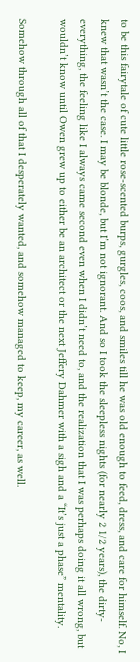to be this fairytale of cute little rose-scented burps, gurgles, coos, and smiles till he was old enough to feed, dress, and care for himself. No, I knew that wasn’t the case. I may be blonde, but I’m not ignorant. And so I took the sleepless nights (for nearly 2 1/2 years), the dirty-everything, the feeling like I always came second even when I didn’t need to, and the realization that I was perhaps doing it all wrong, but wouldn’t know until Owen grew up to either be an architect or the next Jeffery Dahmer with a sigh and a “It’s just a phase” mentality.

Somehow through all of that I desperately wanted, and somehow managed to keep, my career, as well.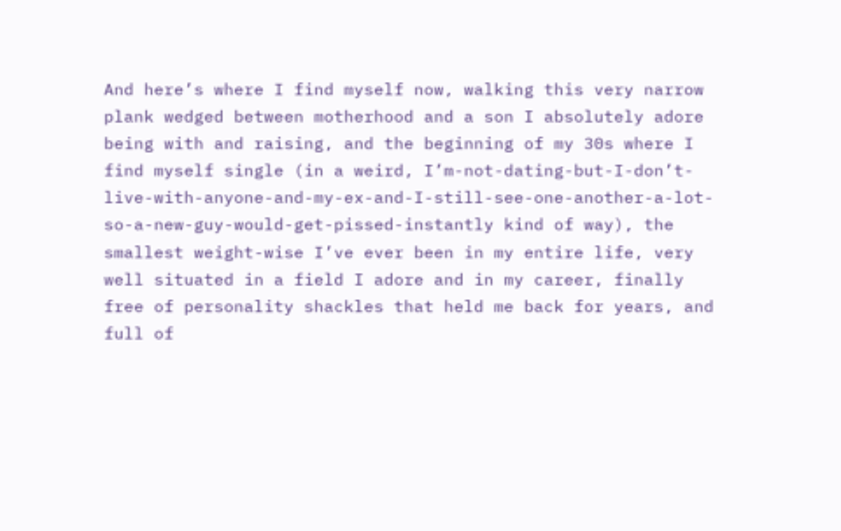And here’s where I find myself now, walking this very narrow plank wedged between motherhood and a son I absolutely adore being with and raising, and the beginning of my 30s where I find myself single (in a weird, I’m-not-dating-but-I-don’t-live-with-anyone-and-my-ex-and-I-still-see-one-another-a-lot-so-a-new-guy-would-get-pissed-instantly kind of way), the smallest weight-wise I’ve ever been in my entire life, very well situated in a field I adore and in my career, finally free of personality shackles that held me back for years, and full of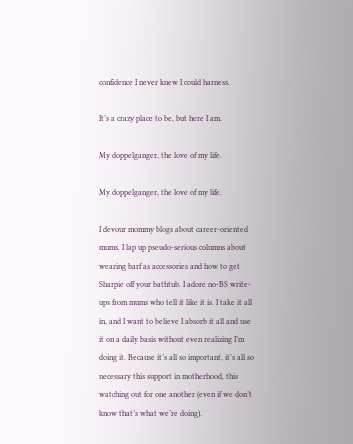confidence I never knew I could harness.

It’s a crazy place to be, but here I am.

My doppelganger, the love of my life.

My doppelganger, the love of my life.

I devour mommy blogs about career-oriented mums. I lap up pseudo-serious columns about wearing barf as accessories and how to get Sharpie off your bathtub. I adore no-BS write-ups from mums who tell it like it is. I take it all in, and I want to believe I absorb it all and use it on a daily basis without even realizing I’m doing it. Because it’s all so important, it’s all so necessary this support in motherhood, this watching out for one another (even if we don’t know that’s what we’re doing).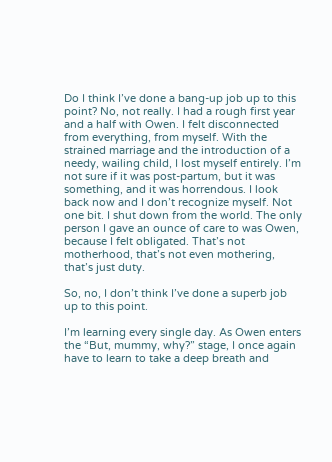Do I think I’ve done a bang-up job up to this point? No, not really. I had a rough first year and a half with Owen. I felt disconnected from everything, from myself. With the strained marriage and the introduction of a needy, wailing child, I lost myself entirely. I’m not sure if it was post-partum, but it was something, and it was horrendous. I look back now and I don’t recognize myself. Not one bit. I shut down from the world. The only person I gave an ounce of care to was Owen, because I felt obligated. That’s not motherhood, that’s not even mothering, that’s just duty.

So, no, I don’t think I’ve done a superb job up to this point.

I’m learning every single day. As Owen enters the “But, mummy, why?” stage, I once again have to learn to take a deep breath and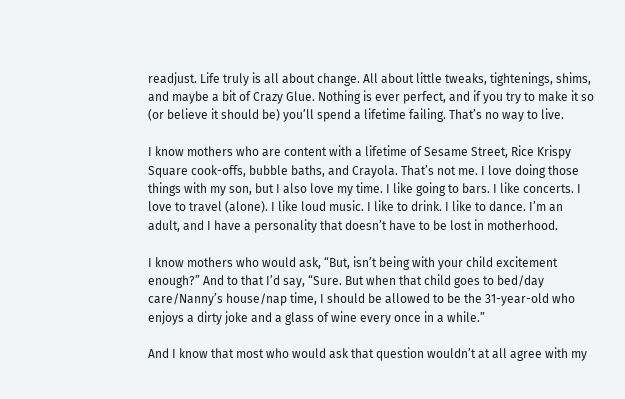readjust. Life truly is all about change. All about little tweaks, tightenings, shims, and maybe a bit of Crazy Glue. Nothing is ever perfect, and if you try to make it so (or believe it should be) you’ll spend a lifetime failing. That’s no way to live.

I know mothers who are content with a lifetime of Sesame Street, Rice Krispy Square cook-offs, bubble baths, and Crayola. That’s not me. I love doing those things with my son, but I also love my time. I like going to bars. I like concerts. I love to travel (alone). I like loud music. I like to drink. I like to dance. I’m an adult, and I have a personality that doesn’t have to be lost in motherhood.

I know mothers who would ask, “But, isn’t being with your child excitement enough?” And to that I’d say, “Sure. But when that child goes to bed/day care/Nanny’s house/nap time, I should be allowed to be the 31-year-old who enjoys a dirty joke and a glass of wine every once in a while.”

And I know that most who would ask that question wouldn’t at all agree with my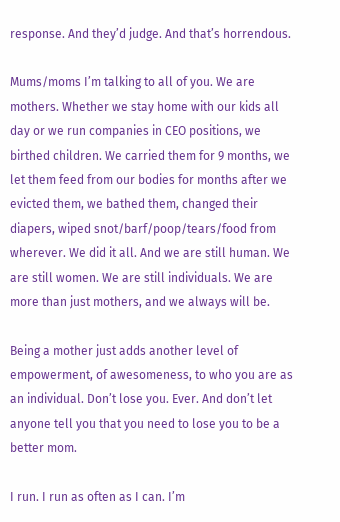response. And they’d judge. And that’s horrendous.

Mums/moms I’m talking to all of you. We are mothers. Whether we stay home with our kids all day or we run companies in CEO positions, we birthed children. We carried them for 9 months, we let them feed from our bodies for months after we evicted them, we bathed them, changed their diapers, wiped snot/barf/poop/tears/food from wherever. We did it all. And we are still human. We are still women. We are still individuals. We are more than just mothers, and we always will be.

Being a mother just adds another level of empowerment, of awesomeness, to who you are as an individual. Don’t lose you. Ever. And don’t let anyone tell you that you need to lose you to be a better mom.

I run. I run as often as I can. I’m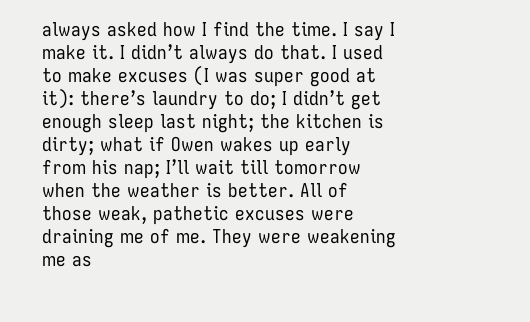always asked how I find the time. I say I make it. I didn’t always do that. I used to make excuses (I was super good at it): there’s laundry to do; I didn’t get enough sleep last night; the kitchen is dirty; what if Owen wakes up early from his nap; I’ll wait till tomorrow when the weather is better. All of those weak, pathetic excuses were draining me of me. They were weakening me as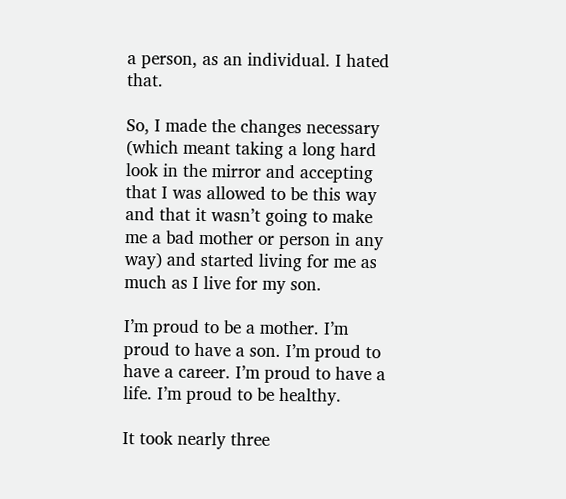a person, as an individual. I hated that.

So, I made the changes necessary (which meant taking a long hard look in the mirror and accepting that I was allowed to be this way and that it wasn’t going to make me a bad mother or person in any way) and started living for me as much as I live for my son.

I’m proud to be a mother. I’m proud to have a son. I’m proud to have a career. I’m proud to have a life. I’m proud to be healthy.

It took nearly three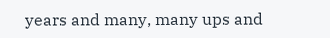years and many, many ups and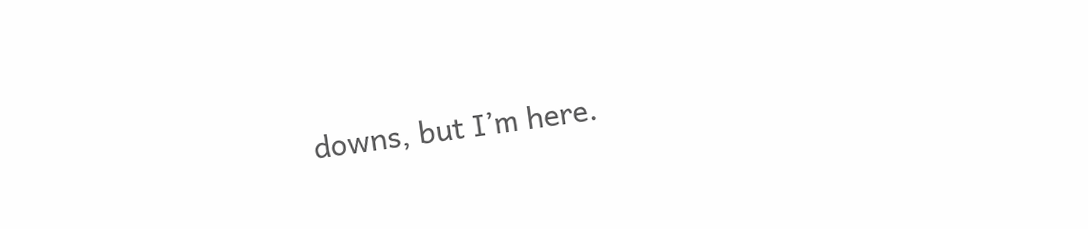downs, but I’m here.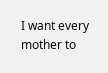I want every mother to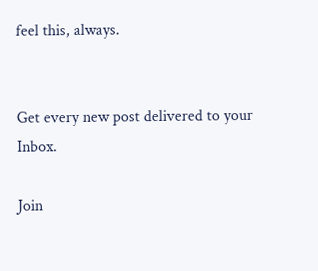feel this, always.


Get every new post delivered to your Inbox.

Join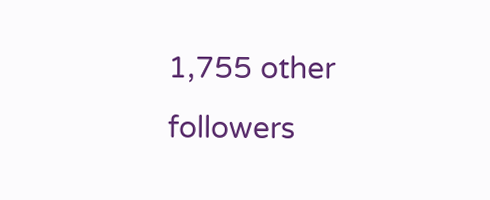1,755 other followers